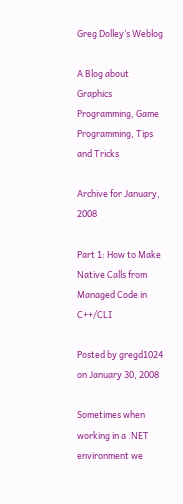Greg Dolley’s Weblog

A Blog about Graphics Programming, Game Programming, Tips and Tricks

Archive for January, 2008

Part 1: How to Make Native Calls from Managed Code in C++/CLI

Posted by gregd1024 on January 30, 2008

Sometimes when working in a .NET environment we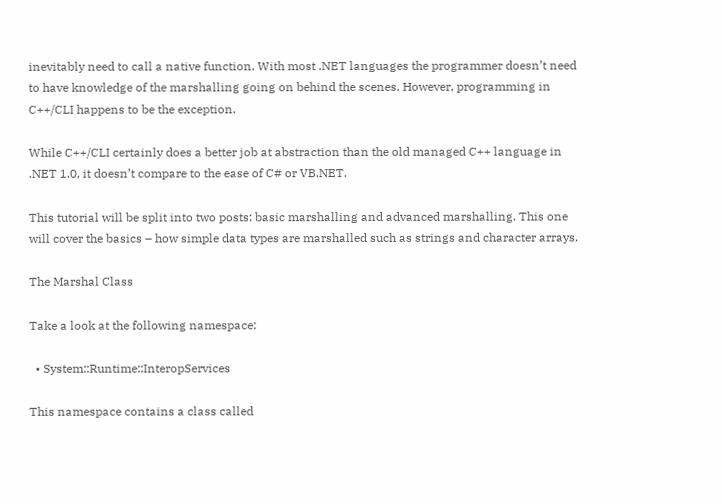inevitably need to call a native function. With most .NET languages the programmer doesn’t need to have knowledge of the marshalling going on behind the scenes. However, programming in C++/CLI happens to be the exception.

While C++/CLI certainly does a better job at abstraction than the old managed C++ language in .NET 1.0, it doesn’t compare to the ease of C# or VB.NET.

This tutorial will be split into two posts: basic marshalling and advanced marshalling. This one will cover the basics – how simple data types are marshalled such as strings and character arrays.

The Marshal Class

Take a look at the following namespace:

  • System::Runtime::InteropServices

This namespace contains a class called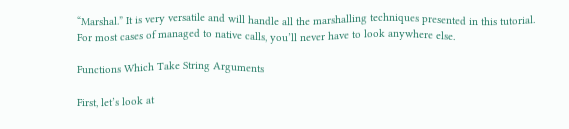“Marshal.” It is very versatile and will handle all the marshalling techniques presented in this tutorial. For most cases of managed to native calls, you’ll never have to look anywhere else.

Functions Which Take String Arguments

First, let’s look at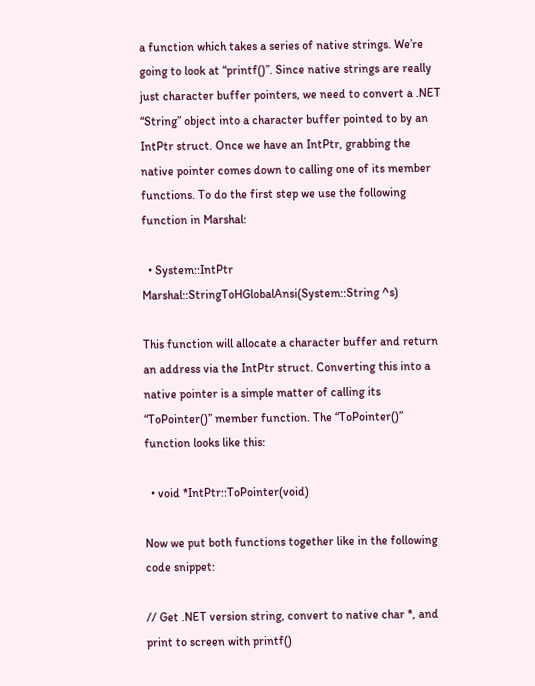a function which takes a series of native strings. We’re going to look at “printf()”. Since native strings are really just character buffer pointers, we need to convert a .NET “String” object into a character buffer pointed to by an IntPtr struct. Once we have an IntPtr, grabbing the native pointer comes down to calling one of its member functions. To do the first step we use the following function in Marshal:

  • System::IntPtr Marshal::StringToHGlobalAnsi(System::String ^s)

This function will allocate a character buffer and return an address via the IntPtr struct. Converting this into a native pointer is a simple matter of calling its “ToPointer()” member function. The “ToPointer()” function looks like this:

  • void *IntPtr::ToPointer(void)

Now we put both functions together like in the following code snippet:

// Get .NET version string, convert to native char *, and print to screen with printf()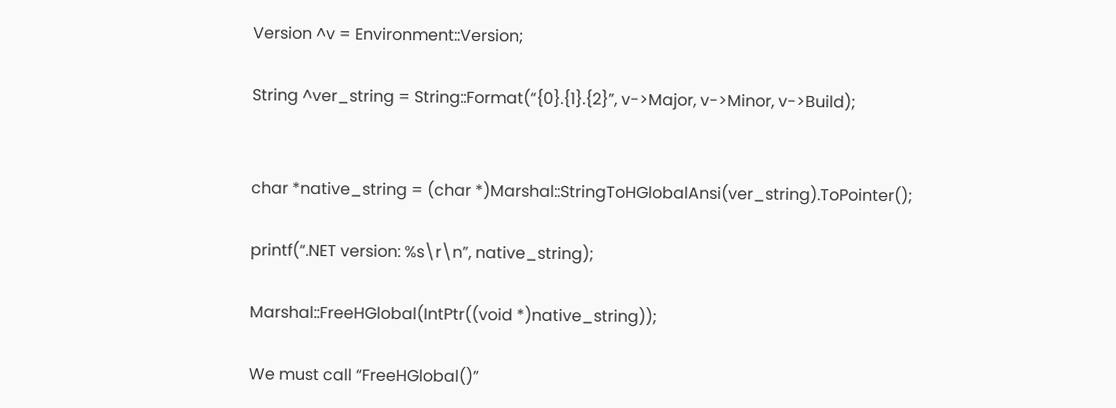Version ^v = Environment::Version;

String ^ver_string = String::Format(“{0}.{1}.{2}”, v->Major, v->Minor, v->Build);


char *native_string = (char *)Marshal::StringToHGlobalAnsi(ver_string).ToPointer();

printf(“.NET version: %s\r\n”, native_string);

Marshal::FreeHGlobal(IntPtr((void *)native_string));

We must call “FreeHGlobal()”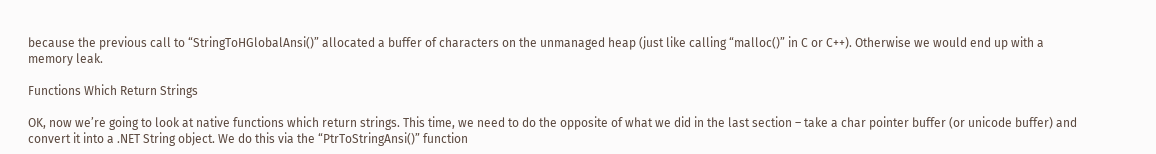because the previous call to “StringToHGlobalAnsi()” allocated a buffer of characters on the unmanaged heap (just like calling “malloc()” in C or C++). Otherwise we would end up with a memory leak.

Functions Which Return Strings

OK, now we’re going to look at native functions which return strings. This time, we need to do the opposite of what we did in the last section – take a char pointer buffer (or unicode buffer) and convert it into a .NET String object. We do this via the “PtrToStringAnsi()” function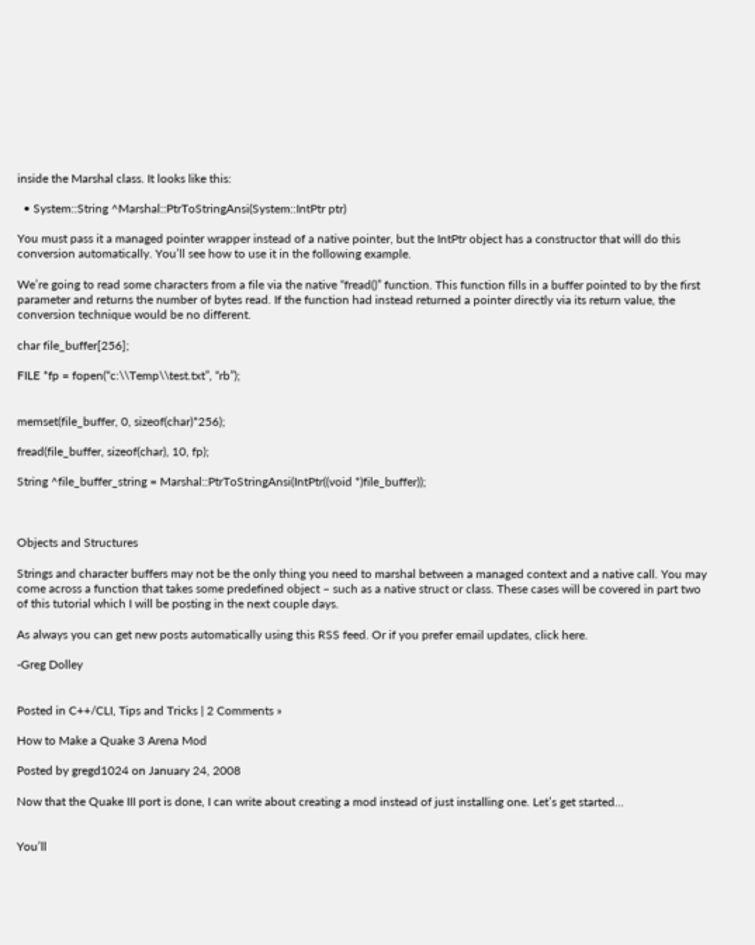inside the Marshal class. It looks like this:

  • System::String ^Marshal::PtrToStringAnsi(System::IntPtr ptr)

You must pass it a managed pointer wrapper instead of a native pointer, but the IntPtr object has a constructor that will do this conversion automatically. You’ll see how to use it in the following example.

We’re going to read some characters from a file via the native “fread()” function. This function fills in a buffer pointed to by the first parameter and returns the number of bytes read. If the function had instead returned a pointer directly via its return value, the conversion technique would be no different.

char file_buffer[256];

FILE *fp = fopen(“c:\\Temp\\test.txt”, “rb”);


memset(file_buffer, 0, sizeof(char)*256);

fread(file_buffer, sizeof(char), 10, fp);

String ^file_buffer_string = Marshal::PtrToStringAnsi(IntPtr((void *)file_buffer));



Objects and Structures

Strings and character buffers may not be the only thing you need to marshal between a managed context and a native call. You may come across a function that takes some predefined object – such as a native struct or class. These cases will be covered in part two of this tutorial which I will be posting in the next couple days.

As always you can get new posts automatically using this RSS feed. Or if you prefer email updates, click here.

-Greg Dolley


Posted in C++/CLI, Tips and Tricks | 2 Comments »

How to Make a Quake 3 Arena Mod

Posted by gregd1024 on January 24, 2008

Now that the Quake III port is done, I can write about creating a mod instead of just installing one. Let’s get started…


You’ll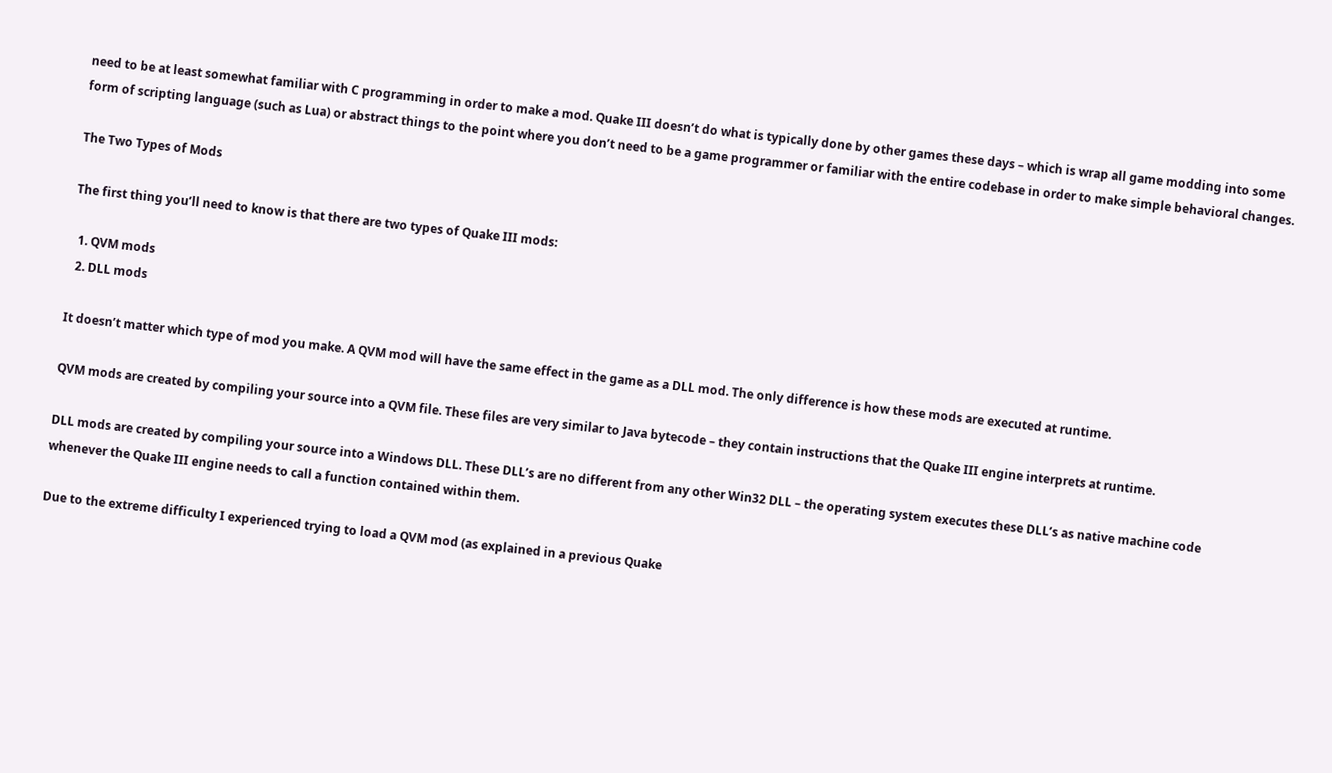need to be at least somewhat familiar with C programming in order to make a mod. Quake III doesn’t do what is typically done by other games these days – which is wrap all game modding into some form of scripting language (such as Lua) or abstract things to the point where you don’t need to be a game programmer or familiar with the entire codebase in order to make simple behavioral changes.

The Two Types of Mods

The first thing you’ll need to know is that there are two types of Quake III mods:

  1. QVM mods
  2. DLL mods

It doesn’t matter which type of mod you make. A QVM mod will have the same effect in the game as a DLL mod. The only difference is how these mods are executed at runtime.

QVM mods are created by compiling your source into a QVM file. These files are very similar to Java bytecode – they contain instructions that the Quake III engine interprets at runtime.

DLL mods are created by compiling your source into a Windows DLL. These DLL’s are no different from any other Win32 DLL – the operating system executes these DLL’s as native machine code whenever the Quake III engine needs to call a function contained within them.

Due to the extreme difficulty I experienced trying to load a QVM mod (as explained in a previous Quake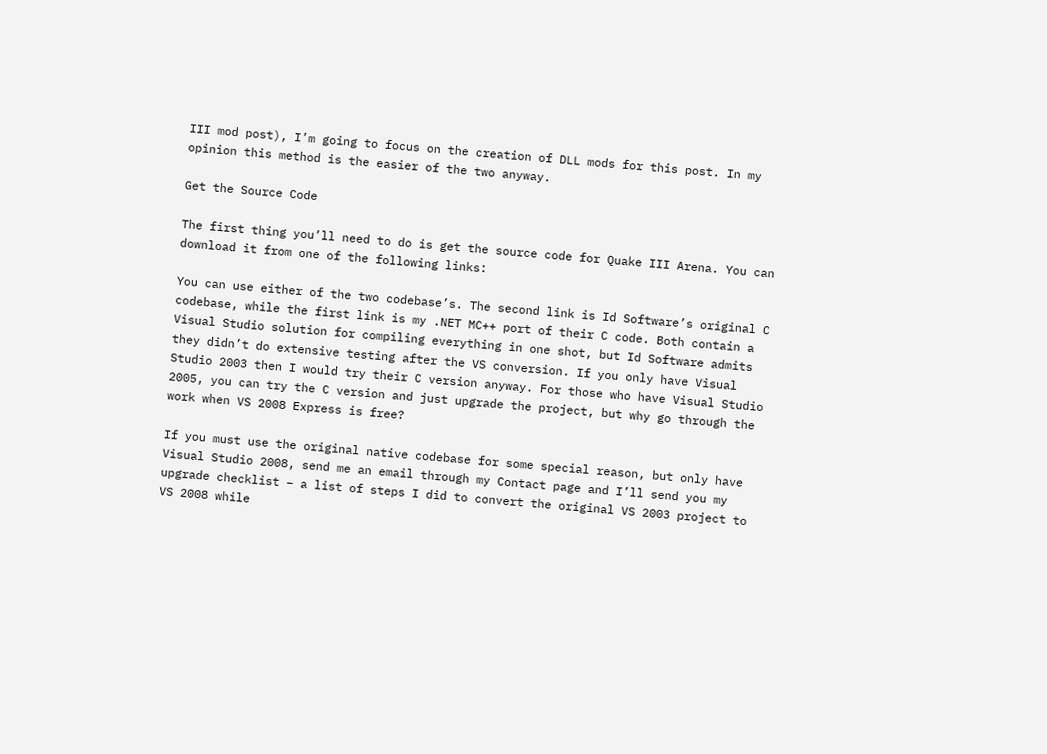III mod post), I’m going to focus on the creation of DLL mods for this post. In my opinion this method is the easier of the two anyway.

Get the Source Code

The first thing you’ll need to do is get the source code for Quake III Arena. You can download it from one of the following links:

You can use either of the two codebase’s. The second link is Id Software’s original C codebase, while the first link is my .NET MC++ port of their C code. Both contain a Visual Studio solution for compiling everything in one shot, but Id Software admits they didn’t do extensive testing after the VS conversion. If you only have Visual Studio 2003 then I would try their C version anyway. For those who have Visual Studio 2005, you can try the C version and just upgrade the project, but why go through the work when VS 2008 Express is free?

If you must use the original native codebase for some special reason, but only have Visual Studio 2008, send me an email through my Contact page and I’ll send you my upgrade checklist – a list of steps I did to convert the original VS 2003 project to VS 2008 while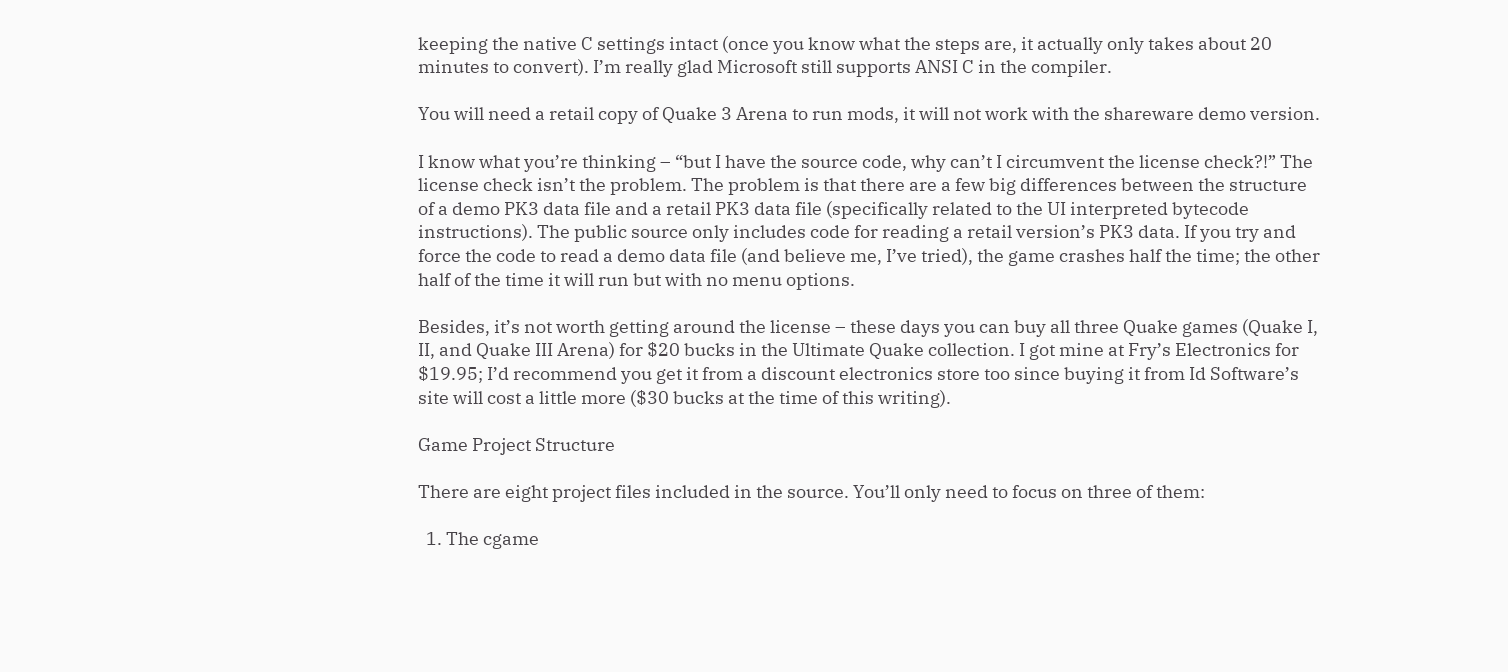keeping the native C settings intact (once you know what the steps are, it actually only takes about 20 minutes to convert). I’m really glad Microsoft still supports ANSI C in the compiler.

You will need a retail copy of Quake 3 Arena to run mods, it will not work with the shareware demo version.

I know what you’re thinking – “but I have the source code, why can’t I circumvent the license check?!” The license check isn’t the problem. The problem is that there are a few big differences between the structure of a demo PK3 data file and a retail PK3 data file (specifically related to the UI interpreted bytecode instructions). The public source only includes code for reading a retail version’s PK3 data. If you try and force the code to read a demo data file (and believe me, I’ve tried), the game crashes half the time; the other half of the time it will run but with no menu options.

Besides, it’s not worth getting around the license – these days you can buy all three Quake games (Quake I, II, and Quake III Arena) for $20 bucks in the Ultimate Quake collection. I got mine at Fry’s Electronics for $19.95; I’d recommend you get it from a discount electronics store too since buying it from Id Software’s site will cost a little more ($30 bucks at the time of this writing).

Game Project Structure

There are eight project files included in the source. You’ll only need to focus on three of them:

  1. The cgame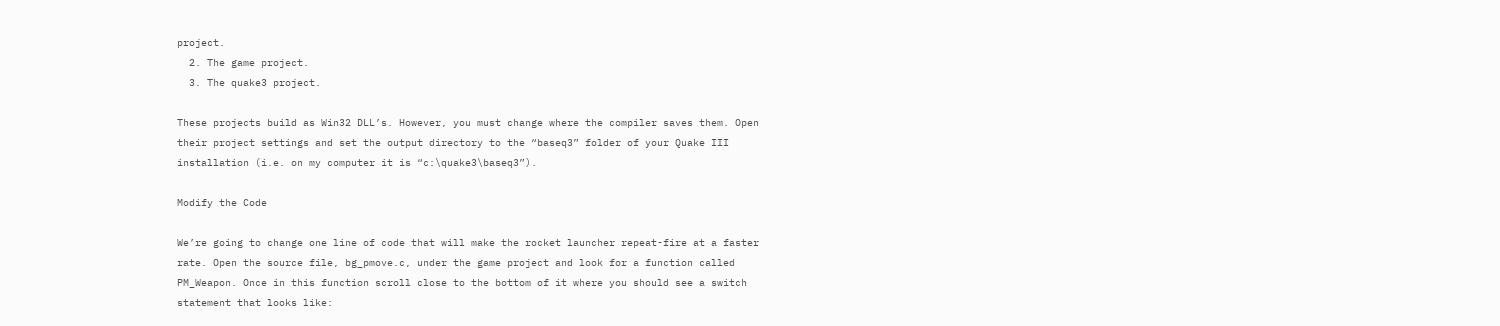project.
  2. The game project.
  3. The quake3 project.

These projects build as Win32 DLL’s. However, you must change where the compiler saves them. Open their project settings and set the output directory to the “baseq3” folder of your Quake III installation (i.e. on my computer it is “c:\quake3\baseq3”).

Modify the Code

We’re going to change one line of code that will make the rocket launcher repeat-fire at a faster rate. Open the source file, bg_pmove.c, under the game project and look for a function called PM_Weapon. Once in this function scroll close to the bottom of it where you should see a switch statement that looks like: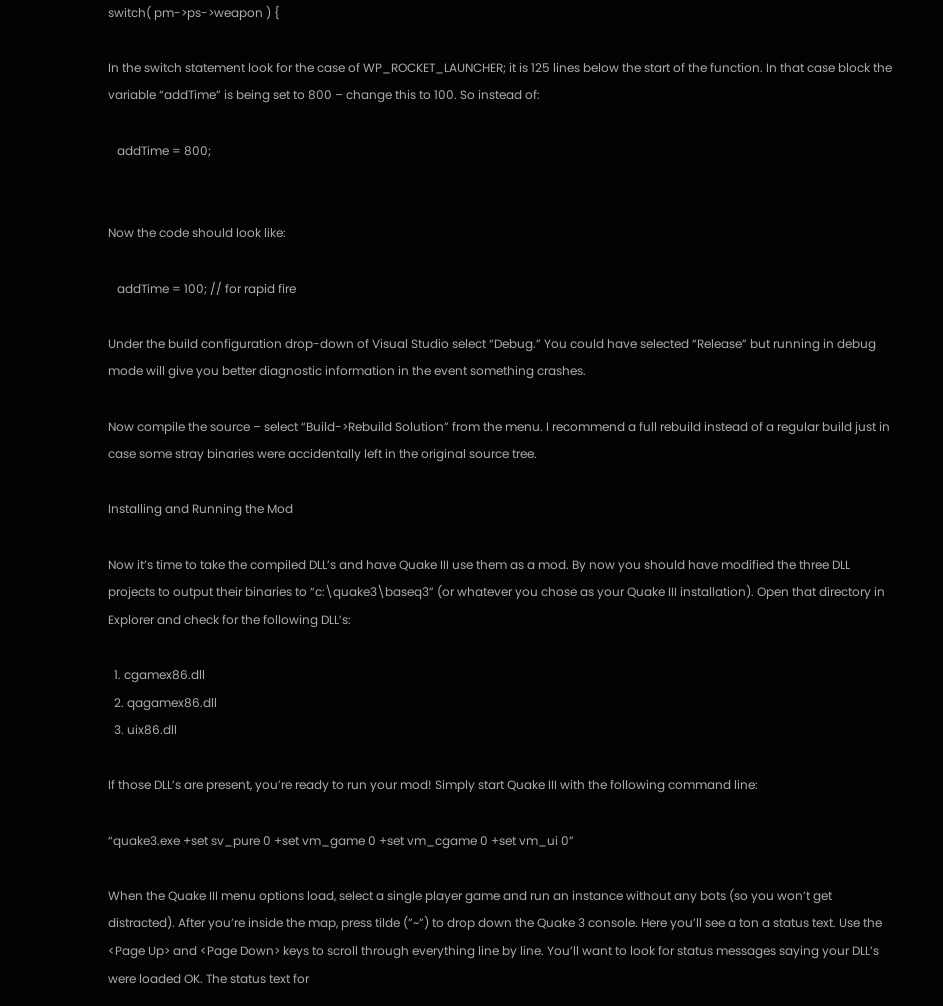switch( pm->ps->weapon ) {

In the switch statement look for the case of WP_ROCKET_LAUNCHER; it is 125 lines below the start of the function. In that case block the variable “addTime” is being set to 800 – change this to 100. So instead of:

   addTime = 800;


Now the code should look like:

   addTime = 100; // for rapid fire

Under the build configuration drop-down of Visual Studio select “Debug.” You could have selected “Release” but running in debug mode will give you better diagnostic information in the event something crashes.

Now compile the source – select “Build->Rebuild Solution” from the menu. I recommend a full rebuild instead of a regular build just in case some stray binaries were accidentally left in the original source tree.

Installing and Running the Mod

Now it’s time to take the compiled DLL’s and have Quake III use them as a mod. By now you should have modified the three DLL projects to output their binaries to “c:\quake3\baseq3” (or whatever you chose as your Quake III installation). Open that directory in Explorer and check for the following DLL’s:

  1. cgamex86.dll
  2. qagamex86.dll
  3. uix86.dll

If those DLL’s are present, you’re ready to run your mod! Simply start Quake III with the following command line:

“quake3.exe +set sv_pure 0 +set vm_game 0 +set vm_cgame 0 +set vm_ui 0”

When the Quake III menu options load, select a single player game and run an instance without any bots (so you won’t get distracted). After you’re inside the map, press tilde (”~”) to drop down the Quake 3 console. Here you’ll see a ton a status text. Use the <Page Up> and <Page Down> keys to scroll through everything line by line. You’ll want to look for status messages saying your DLL’s were loaded OK. The status text for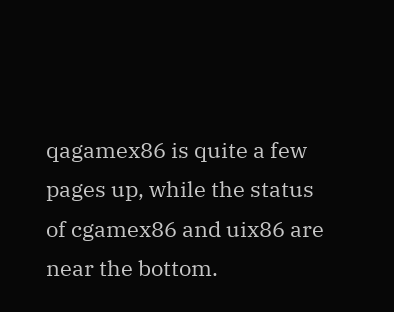qagamex86 is quite a few pages up, while the status of cgamex86 and uix86 are near the bottom.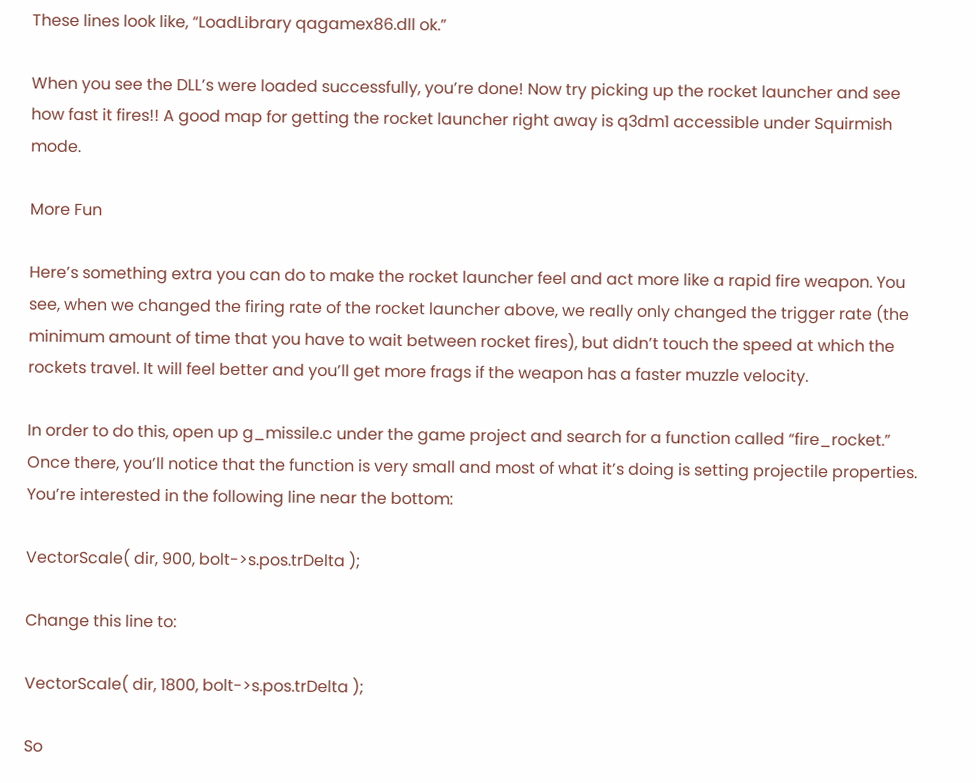These lines look like, “LoadLibrary qagamex86.dll ok.”

When you see the DLL’s were loaded successfully, you’re done! Now try picking up the rocket launcher and see how fast it fires!! A good map for getting the rocket launcher right away is q3dm1 accessible under Squirmish mode.

More Fun

Here’s something extra you can do to make the rocket launcher feel and act more like a rapid fire weapon. You see, when we changed the firing rate of the rocket launcher above, we really only changed the trigger rate (the minimum amount of time that you have to wait between rocket fires), but didn’t touch the speed at which the rockets travel. It will feel better and you’ll get more frags if the weapon has a faster muzzle velocity.

In order to do this, open up g_missile.c under the game project and search for a function called “fire_rocket.” Once there, you’ll notice that the function is very small and most of what it’s doing is setting projectile properties. You’re interested in the following line near the bottom:

VectorScale( dir, 900, bolt->s.pos.trDelta );

Change this line to:

VectorScale( dir, 1800, bolt->s.pos.trDelta );

So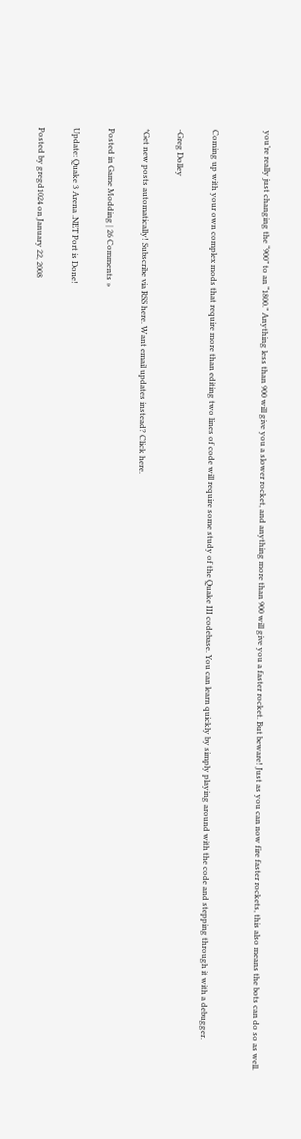you’re really just changing the “900” to an “1800.” Anything less than 900 will give you a slower rocket, and anything more than 900 will give you a faster rocket. But beware! Just as you can now fire faster rockets, this also means the bots can do so as well.


Coming up with your own complex mods that require more than editing two lines of code will require some study of the Quake III codebase. You can learn quickly by simply playing around with the code and stepping through it with a debugger.

-Greg Dolley

*Get new posts automatically! Subscribe via RSS here. Want email updates instead? Click here.

Posted in Game Modding | 26 Comments »

Update: Quake 3 Arena .NET Port is Done!

Posted by gregd1024 on January 22, 2008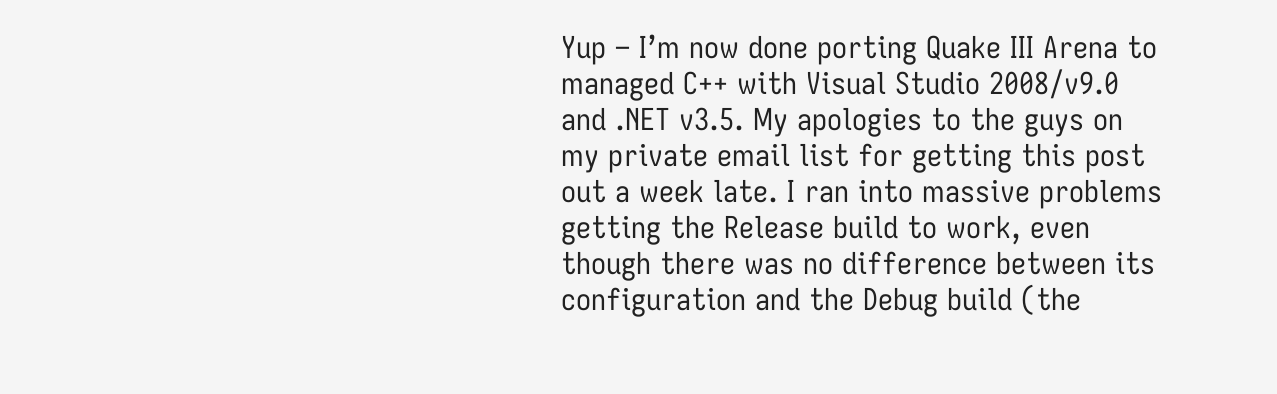Yup – I’m now done porting Quake III Arena to managed C++ with Visual Studio 2008/v9.0 and .NET v3.5. My apologies to the guys on my private email list for getting this post out a week late. I ran into massive problems getting the Release build to work, even though there was no difference between its configuration and the Debug build (the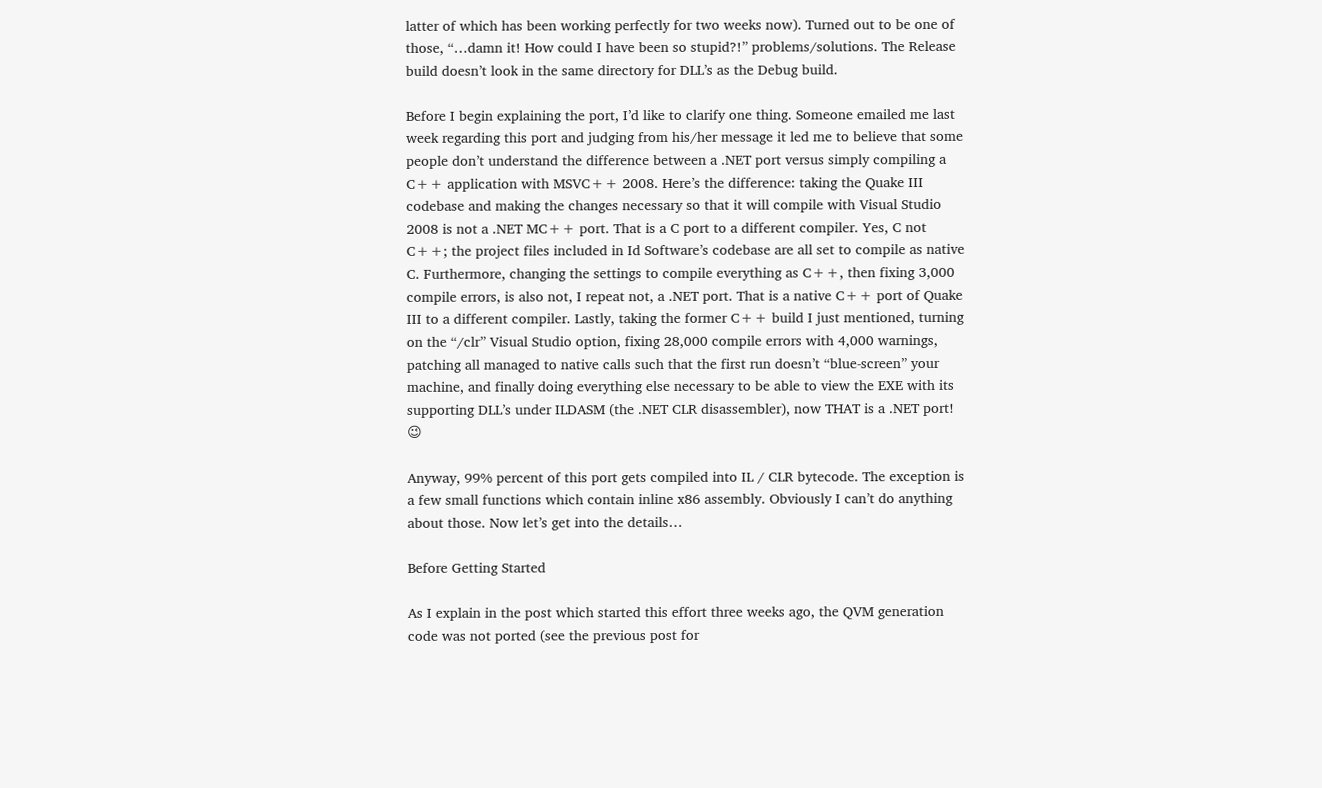latter of which has been working perfectly for two weeks now). Turned out to be one of those, “…damn it! How could I have been so stupid?!” problems/solutions. The Release build doesn’t look in the same directory for DLL’s as the Debug build.

Before I begin explaining the port, I’d like to clarify one thing. Someone emailed me last week regarding this port and judging from his/her message it led me to believe that some people don’t understand the difference between a .NET port versus simply compiling a C++ application with MSVC++ 2008. Here’s the difference: taking the Quake III codebase and making the changes necessary so that it will compile with Visual Studio 2008 is not a .NET MC++ port. That is a C port to a different compiler. Yes, C not C++; the project files included in Id Software’s codebase are all set to compile as native C. Furthermore, changing the settings to compile everything as C++, then fixing 3,000 compile errors, is also not, I repeat not, a .NET port. That is a native C++ port of Quake III to a different compiler. Lastly, taking the former C++ build I just mentioned, turning on the “/clr” Visual Studio option, fixing 28,000 compile errors with 4,000 warnings, patching all managed to native calls such that the first run doesn’t “blue-screen” your machine, and finally doing everything else necessary to be able to view the EXE with its supporting DLL’s under ILDASM (the .NET CLR disassembler), now THAT is a .NET port! 😉

Anyway, 99% percent of this port gets compiled into IL / CLR bytecode. The exception is a few small functions which contain inline x86 assembly. Obviously I can’t do anything about those. Now let’s get into the details…

Before Getting Started

As I explain in the post which started this effort three weeks ago, the QVM generation code was not ported (see the previous post for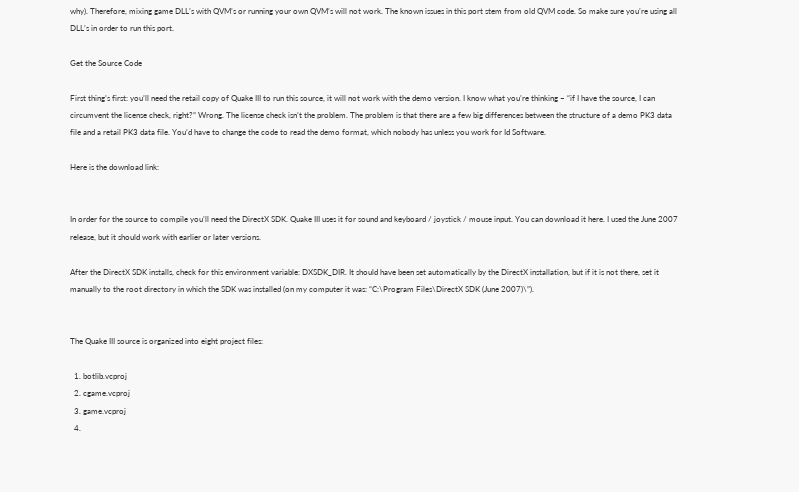why). Therefore, mixing game DLL’s with QVM’s or running your own QVM’s will not work. The known issues in this port stem from old QVM code. So make sure you’re using all DLL’s in order to run this port.

Get the Source Code

First thing’s first: you’ll need the retail copy of Quake III to run this source, it will not work with the demo version. I know what you’re thinking – “if I have the source, I can circumvent the license check, right?” Wrong. The license check isn’t the problem. The problem is that there are a few big differences between the structure of a demo PK3 data file and a retail PK3 data file. You’d have to change the code to read the demo format, which nobody has unless you work for Id Software.

Here is the download link:


In order for the source to compile you’ll need the DirectX SDK. Quake III uses it for sound and keyboard / joystick / mouse input. You can download it here. I used the June 2007 release, but it should work with earlier or later versions.

After the DirectX SDK installs, check for this environment variable: DXSDK_DIR. It should have been set automatically by the DirectX installation, but if it is not there, set it manually to the root directory in which the SDK was installed (on my computer it was: “C:\Program Files\DirectX SDK (June 2007)\”).


The Quake III source is organized into eight project files:

  1. botlib.vcproj
  2. cgame.vcproj
  3. game.vcproj
  4.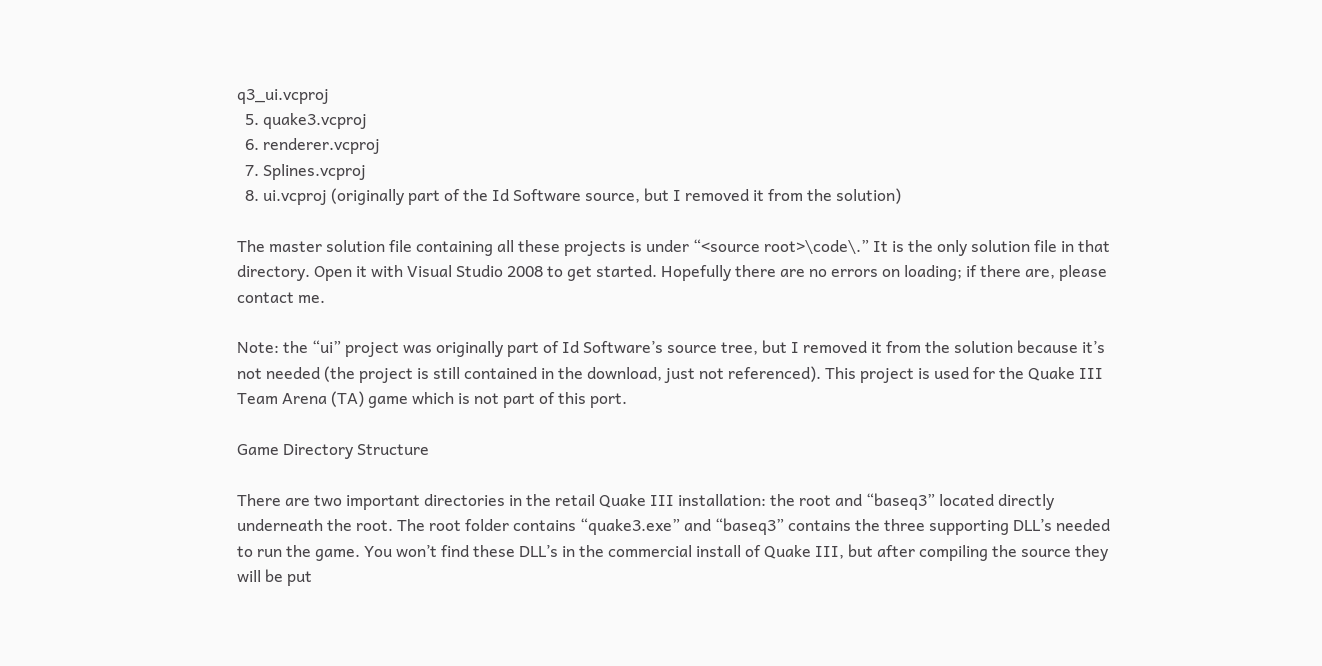q3_ui.vcproj
  5. quake3.vcproj
  6. renderer.vcproj
  7. Splines.vcproj
  8. ui.vcproj (originally part of the Id Software source, but I removed it from the solution)

The master solution file containing all these projects is under “<source root>\code\.” It is the only solution file in that directory. Open it with Visual Studio 2008 to get started. Hopefully there are no errors on loading; if there are, please contact me.

Note: the “ui” project was originally part of Id Software’s source tree, but I removed it from the solution because it’s not needed (the project is still contained in the download, just not referenced). This project is used for the Quake III Team Arena (TA) game which is not part of this port.

Game Directory Structure

There are two important directories in the retail Quake III installation: the root and “baseq3” located directly underneath the root. The root folder contains “quake3.exe” and “baseq3” contains the three supporting DLL’s needed to run the game. You won’t find these DLL’s in the commercial install of Quake III, but after compiling the source they will be put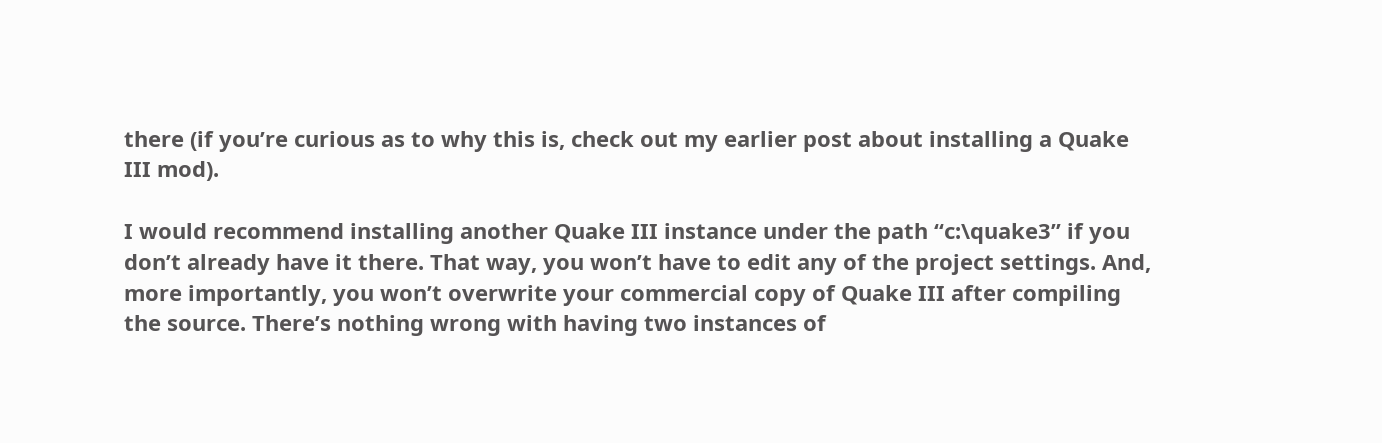there (if you’re curious as to why this is, check out my earlier post about installing a Quake III mod).

I would recommend installing another Quake III instance under the path “c:\quake3” if you don’t already have it there. That way, you won’t have to edit any of the project settings. And, more importantly, you won’t overwrite your commercial copy of Quake III after compiling the source. There’s nothing wrong with having two instances of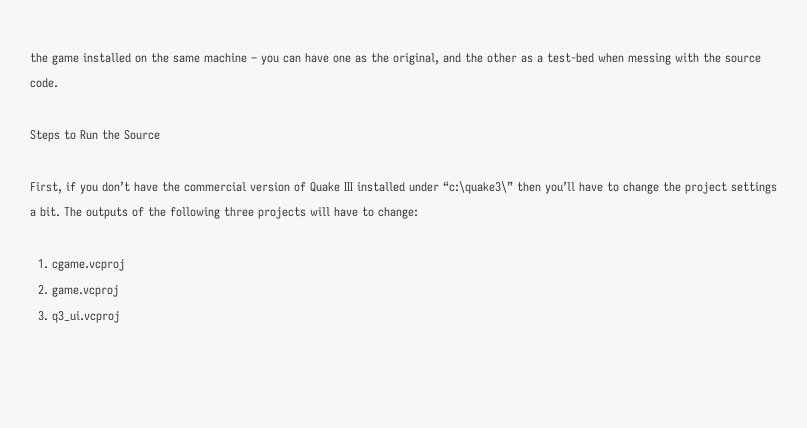the game installed on the same machine – you can have one as the original, and the other as a test-bed when messing with the source code.

Steps to Run the Source

First, if you don’t have the commercial version of Quake III installed under “c:\quake3\” then you’ll have to change the project settings a bit. The outputs of the following three projects will have to change:

  1. cgame.vcproj
  2. game.vcproj
  3. q3_ui.vcproj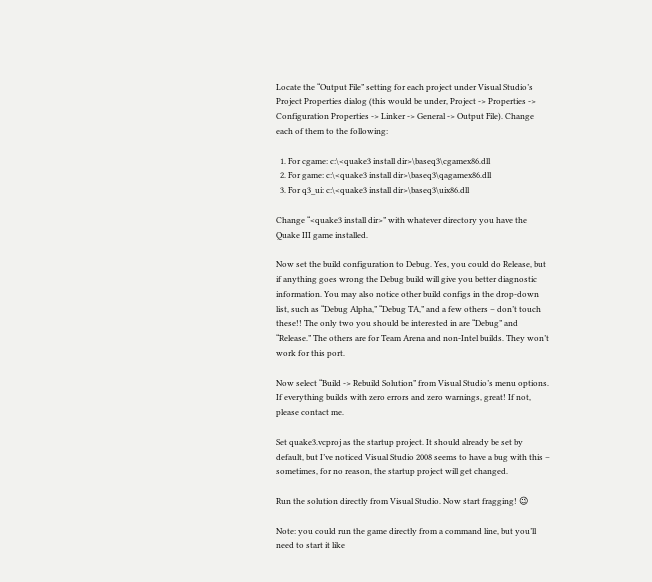Locate the “Output File” setting for each project under Visual Studio’s Project Properties dialog (this would be under, Project -> Properties -> Configuration Properties -> Linker -> General -> Output File). Change each of them to the following:

  1. For cgame: c:\<quake3 install dir>\baseq3\cgamex86.dll
  2. For game: c:\<quake3 install dir>\baseq3\qagamex86.dll
  3. For q3_ui: c:\<quake3 install dir>\baseq3\uix86.dll

Change “<quake3 install dir>” with whatever directory you have the Quake III game installed.

Now set the build configuration to Debug. Yes, you could do Release, but if anything goes wrong the Debug build will give you better diagnostic information. You may also notice other build configs in the drop-down list, such as “Debug Alpha,” “Debug TA,” and a few others – don’t touch these!! The only two you should be interested in are “Debug” and “Release.” The others are for Team Arena and non-Intel builds. They won’t work for this port.

Now select “Build -> Rebuild Solution” from Visual Studio’s menu options. If everything builds with zero errors and zero warnings, great! If not, please contact me.

Set quake3.vcproj as the startup project. It should already be set by default, but I’ve noticed Visual Studio 2008 seems to have a bug with this – sometimes, for no reason, the startup project will get changed.

Run the solution directly from Visual Studio. Now start fragging! 😉

Note: you could run the game directly from a command line, but you’ll need to start it like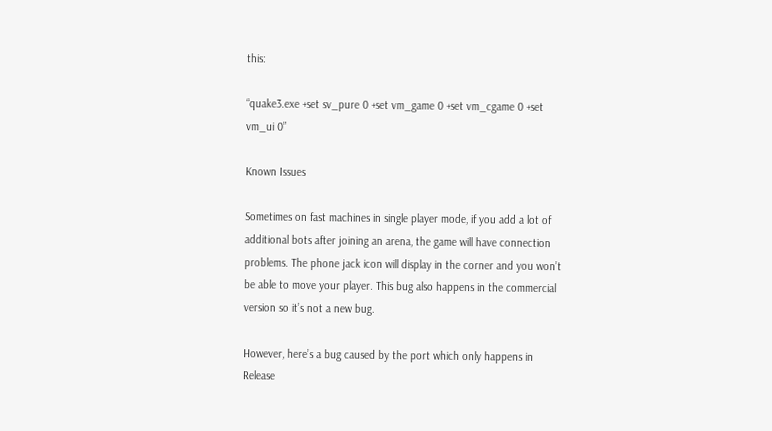this:

“quake3.exe +set sv_pure 0 +set vm_game 0 +set vm_cgame 0 +set vm_ui 0”

Known Issues

Sometimes on fast machines in single player mode, if you add a lot of additional bots after joining an arena, the game will have connection problems. The phone jack icon will display in the corner and you won’t be able to move your player. This bug also happens in the commercial version so it’s not a new bug.

However, here’s a bug caused by the port which only happens in Release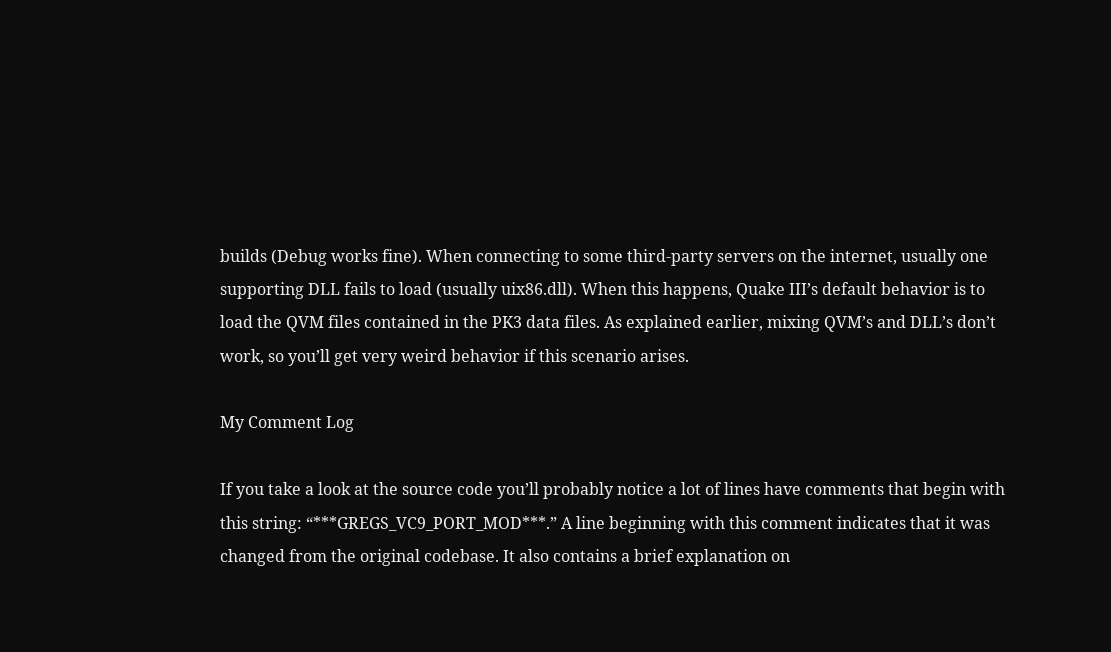builds (Debug works fine). When connecting to some third-party servers on the internet, usually one supporting DLL fails to load (usually uix86.dll). When this happens, Quake III’s default behavior is to load the QVM files contained in the PK3 data files. As explained earlier, mixing QVM’s and DLL’s don’t work, so you’ll get very weird behavior if this scenario arises.

My Comment Log

If you take a look at the source code you’ll probably notice a lot of lines have comments that begin with this string: “***GREGS_VC9_PORT_MOD***.” A line beginning with this comment indicates that it was changed from the original codebase. It also contains a brief explanation on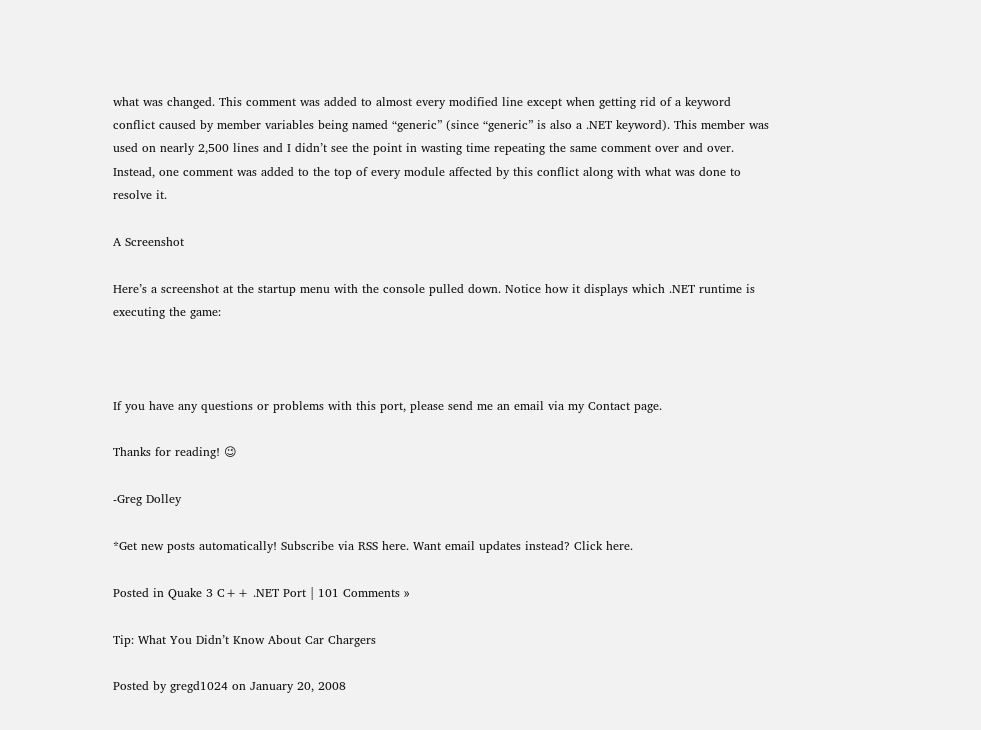what was changed. This comment was added to almost every modified line except when getting rid of a keyword conflict caused by member variables being named “generic” (since “generic” is also a .NET keyword). This member was used on nearly 2,500 lines and I didn’t see the point in wasting time repeating the same comment over and over. Instead, one comment was added to the top of every module affected by this conflict along with what was done to resolve it.

A Screenshot

Here’s a screenshot at the startup menu with the console pulled down. Notice how it displays which .NET runtime is executing the game:



If you have any questions or problems with this port, please send me an email via my Contact page.

Thanks for reading! 😉

-Greg Dolley

*Get new posts automatically! Subscribe via RSS here. Want email updates instead? Click here.

Posted in Quake 3 C++ .NET Port | 101 Comments »

Tip: What You Didn’t Know About Car Chargers

Posted by gregd1024 on January 20, 2008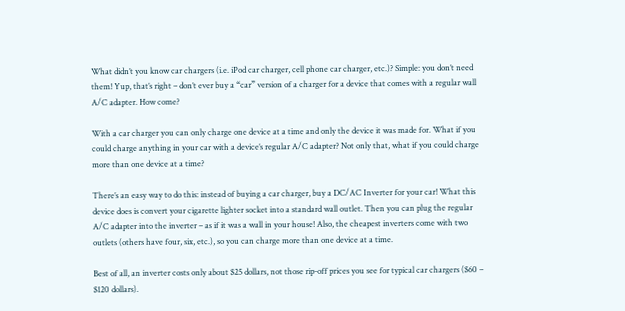What didn’t you know car chargers (i.e. iPod car charger, cell phone car charger, etc.)? Simple: you don’t need them! Yup, that’s right – don’t ever buy a “car” version of a charger for a device that comes with a regular wall A/C adapter. How come?

With a car charger you can only charge one device at a time and only the device it was made for. What if you could charge anything in your car with a device’s regular A/C adapter? Not only that, what if you could charge more than one device at a time?

There’s an easy way to do this: instead of buying a car charger, buy a DC/AC Inverter for your car! What this device does is convert your cigarette lighter socket into a standard wall outlet. Then you can plug the regular A/C adapter into the inverter – as if it was a wall in your house! Also, the cheapest inverters come with two outlets (others have four, six, etc.), so you can charge more than one device at a time.

Best of all, an inverter costs only about $25 dollars, not those rip-off prices you see for typical car chargers ($60 – $120 dollars).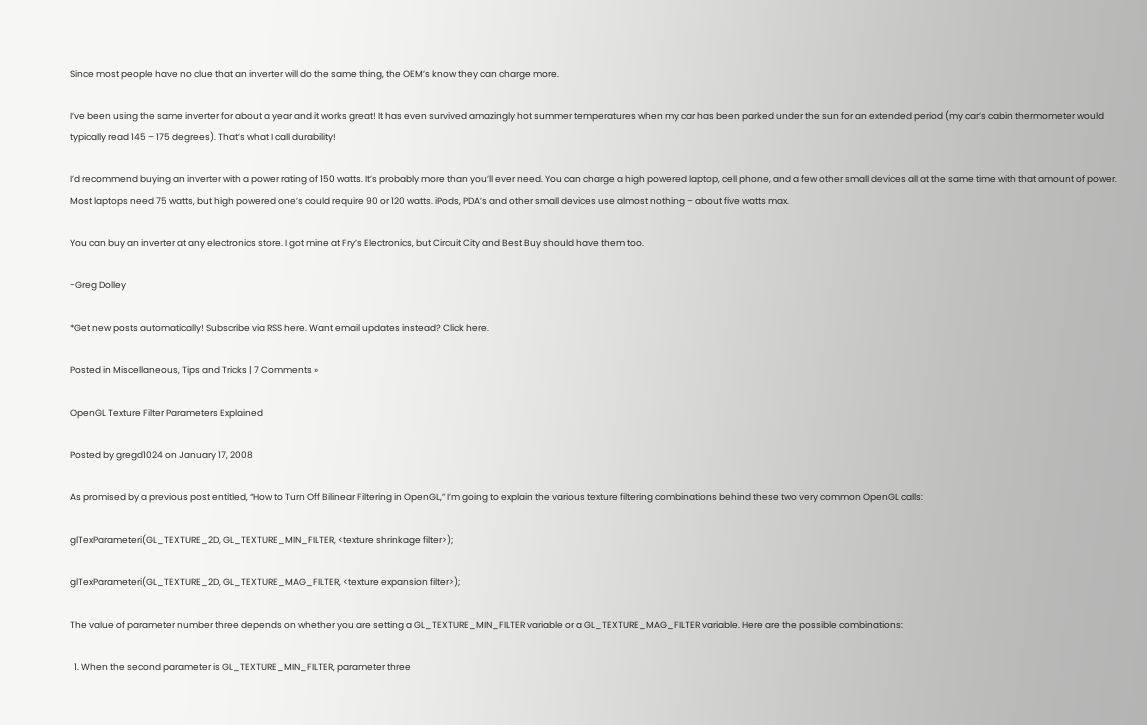Since most people have no clue that an inverter will do the same thing, the OEM’s know they can charge more.

I’ve been using the same inverter for about a year and it works great! It has even survived amazingly hot summer temperatures when my car has been parked under the sun for an extended period (my car’s cabin thermometer would typically read 145 – 175 degrees). That’s what I call durability!

I’d recommend buying an inverter with a power rating of 150 watts. It’s probably more than you’ll ever need. You can charge a high powered laptop, cell phone, and a few other small devices all at the same time with that amount of power. Most laptops need 75 watts, but high powered one’s could require 90 or 120 watts. iPods, PDA’s and other small devices use almost nothing – about five watts max.

You can buy an inverter at any electronics store. I got mine at Fry’s Electronics, but Circuit City and Best Buy should have them too.

-Greg Dolley

*Get new posts automatically! Subscribe via RSS here. Want email updates instead? Click here.

Posted in Miscellaneous, Tips and Tricks | 7 Comments »

OpenGL Texture Filter Parameters Explained

Posted by gregd1024 on January 17, 2008

As promised by a previous post entitled, “How to Turn Off Bilinear Filtering in OpenGL,” I’m going to explain the various texture filtering combinations behind these two very common OpenGL calls:

glTexParameteri(GL_TEXTURE_2D, GL_TEXTURE_MIN_FILTER, <texture shrinkage filter>);

glTexParameteri(GL_TEXTURE_2D, GL_TEXTURE_MAG_FILTER, <texture expansion filter>);

The value of parameter number three depends on whether you are setting a GL_TEXTURE_MIN_FILTER variable or a GL_TEXTURE_MAG_FILTER variable. Here are the possible combinations:

  1. When the second parameter is GL_TEXTURE_MIN_FILTER, parameter three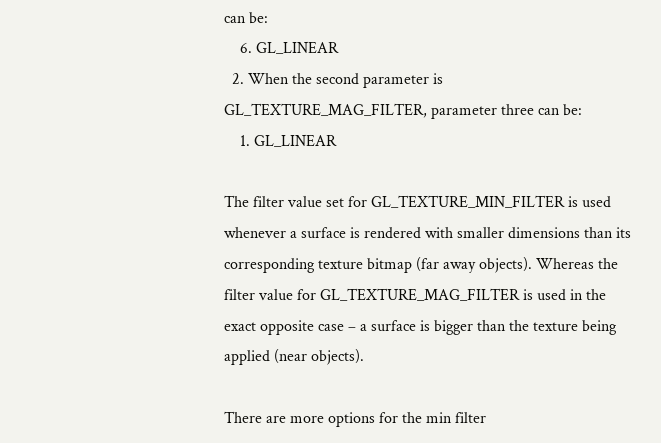can be:
    6. GL_LINEAR
  2. When the second parameter is GL_TEXTURE_MAG_FILTER, parameter three can be:
    1. GL_LINEAR

The filter value set for GL_TEXTURE_MIN_FILTER is used whenever a surface is rendered with smaller dimensions than its corresponding texture bitmap (far away objects). Whereas the filter value for GL_TEXTURE_MAG_FILTER is used in the exact opposite case – a surface is bigger than the texture being applied (near objects).

There are more options for the min filter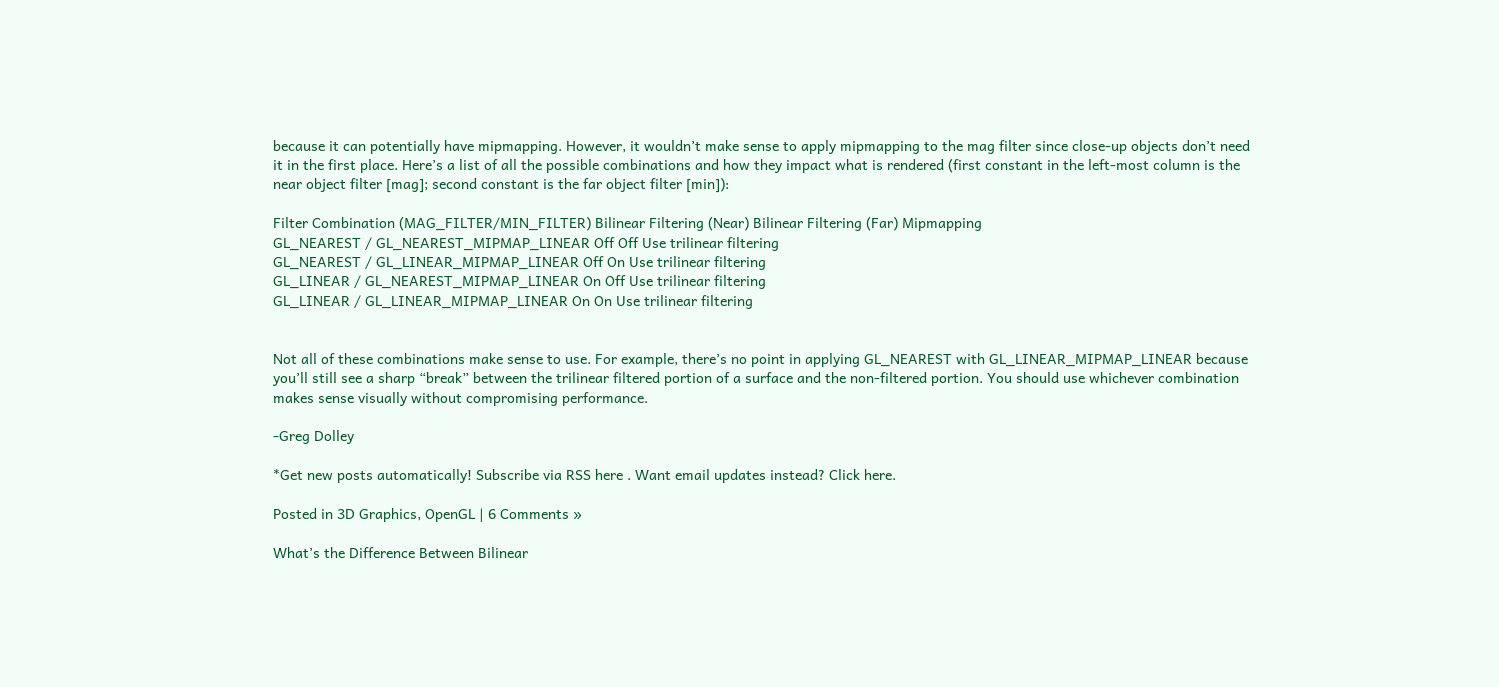because it can potentially have mipmapping. However, it wouldn’t make sense to apply mipmapping to the mag filter since close-up objects don’t need it in the first place. Here’s a list of all the possible combinations and how they impact what is rendered (first constant in the left-most column is the near object filter [mag]; second constant is the far object filter [min]):

Filter Combination (MAG_FILTER/MIN_FILTER) Bilinear Filtering (Near) Bilinear Filtering (Far) Mipmapping
GL_NEAREST / GL_NEAREST_MIPMAP_LINEAR Off Off Use trilinear filtering
GL_NEAREST / GL_LINEAR_MIPMAP_LINEAR Off On Use trilinear filtering
GL_LINEAR / GL_NEAREST_MIPMAP_LINEAR On Off Use trilinear filtering
GL_LINEAR / GL_LINEAR_MIPMAP_LINEAR On On Use trilinear filtering


Not all of these combinations make sense to use. For example, there’s no point in applying GL_NEAREST with GL_LINEAR_MIPMAP_LINEAR because you’ll still see a sharp “break” between the trilinear filtered portion of a surface and the non-filtered portion. You should use whichever combination makes sense visually without compromising performance.

-Greg Dolley

*Get new posts automatically! Subscribe via RSS here . Want email updates instead? Click here.

Posted in 3D Graphics, OpenGL | 6 Comments »

What’s the Difference Between Bilinear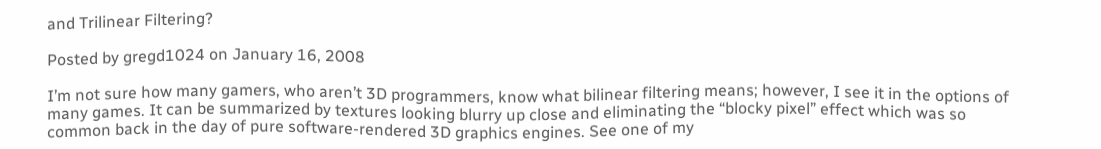and Trilinear Filtering?

Posted by gregd1024 on January 16, 2008

I’m not sure how many gamers, who aren’t 3D programmers, know what bilinear filtering means; however, I see it in the options of many games. It can be summarized by textures looking blurry up close and eliminating the “blocky pixel” effect which was so common back in the day of pure software-rendered 3D graphics engines. See one of my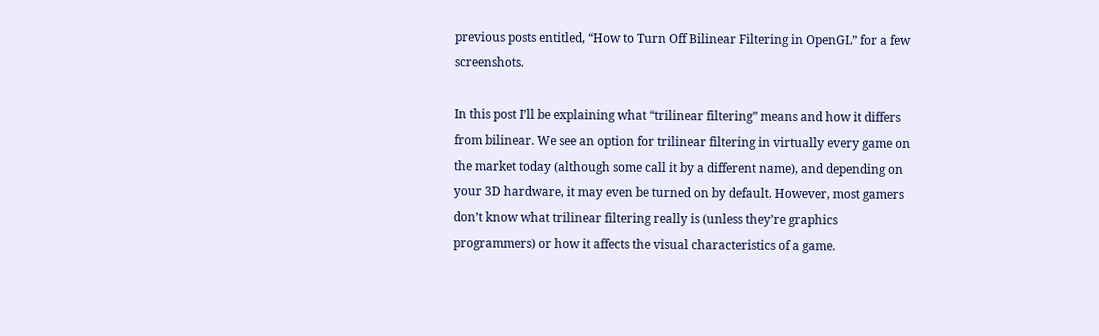previous posts entitled, “How to Turn Off Bilinear Filtering in OpenGL” for a few screenshots.

In this post I’ll be explaining what “trilinear filtering” means and how it differs from bilinear. We see an option for trilinear filtering in virtually every game on the market today (although some call it by a different name), and depending on your 3D hardware, it may even be turned on by default. However, most gamers don’t know what trilinear filtering really is (unless they’re graphics programmers) or how it affects the visual characteristics of a game.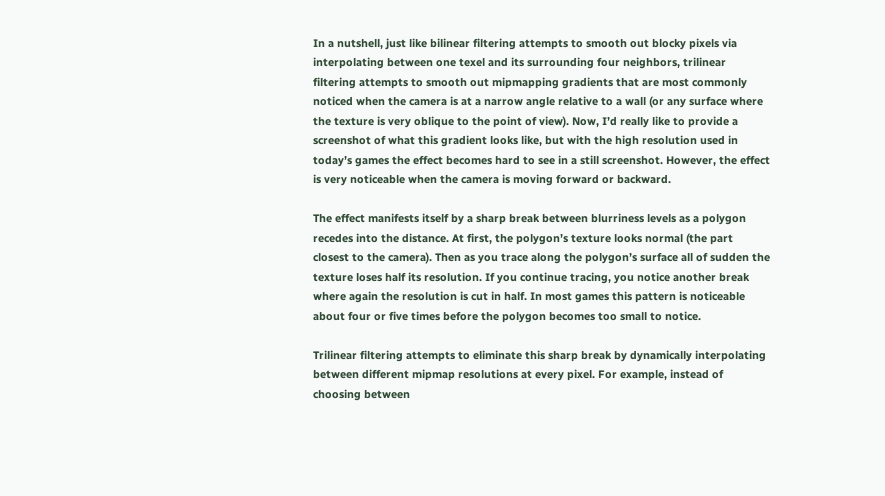In a nutshell, just like bilinear filtering attempts to smooth out blocky pixels via interpolating between one texel and its surrounding four neighbors, trilinear filtering attempts to smooth out mipmapping gradients that are most commonly noticed when the camera is at a narrow angle relative to a wall (or any surface where the texture is very oblique to the point of view). Now, I’d really like to provide a screenshot of what this gradient looks like, but with the high resolution used in today’s games the effect becomes hard to see in a still screenshot. However, the effect is very noticeable when the camera is moving forward or backward.

The effect manifests itself by a sharp break between blurriness levels as a polygon recedes into the distance. At first, the polygon’s texture looks normal (the part closest to the camera). Then as you trace along the polygon’s surface all of sudden the texture loses half its resolution. If you continue tracing, you notice another break where again the resolution is cut in half. In most games this pattern is noticeable about four or five times before the polygon becomes too small to notice.

Trilinear filtering attempts to eliminate this sharp break by dynamically interpolating between different mipmap resolutions at every pixel. For example, instead of choosing between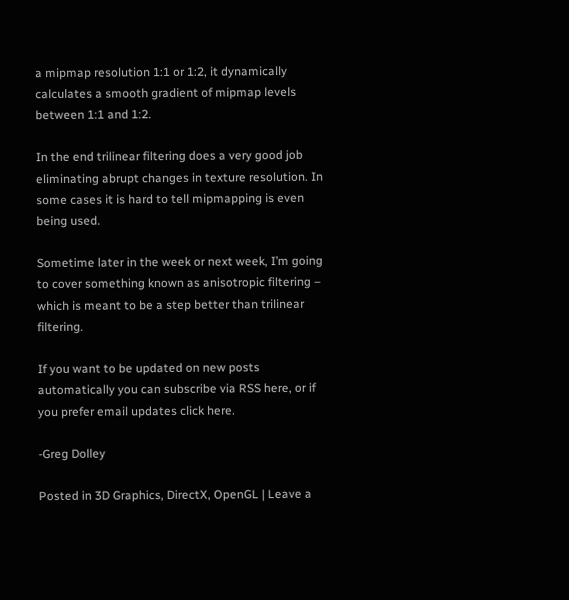a mipmap resolution 1:1 or 1:2, it dynamically calculates a smooth gradient of mipmap levels between 1:1 and 1:2.

In the end trilinear filtering does a very good job eliminating abrupt changes in texture resolution. In some cases it is hard to tell mipmapping is even being used.

Sometime later in the week or next week, I’m going to cover something known as anisotropic filtering – which is meant to be a step better than trilinear filtering.

If you want to be updated on new posts automatically you can subscribe via RSS here, or if you prefer email updates click here.

-Greg Dolley

Posted in 3D Graphics, DirectX, OpenGL | Leave a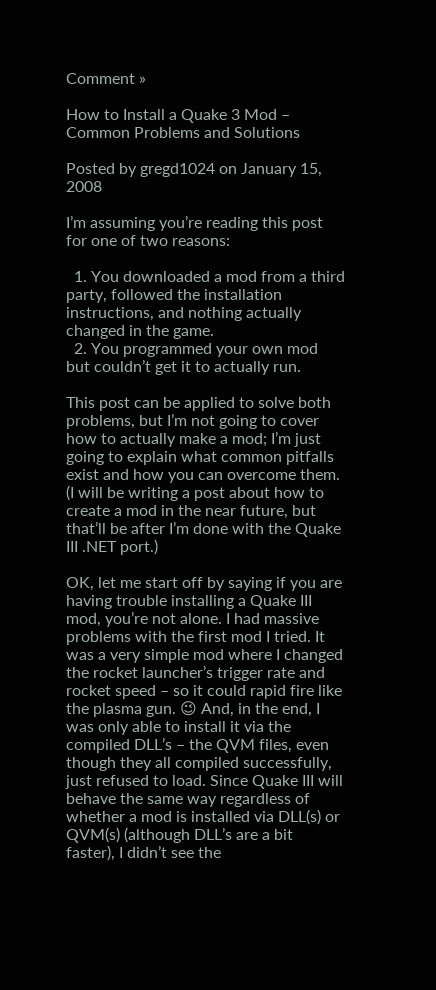Comment »

How to Install a Quake 3 Mod – Common Problems and Solutions

Posted by gregd1024 on January 15, 2008

I’m assuming you’re reading this post for one of two reasons:

  1. You downloaded a mod from a third party, followed the installation instructions, and nothing actually changed in the game.
  2. You programmed your own mod but couldn’t get it to actually run.

This post can be applied to solve both problems, but I’m not going to cover how to actually make a mod; I’m just going to explain what common pitfalls exist and how you can overcome them. (I will be writing a post about how to create a mod in the near future, but that’ll be after I’m done with the Quake III .NET port.)

OK, let me start off by saying if you are having trouble installing a Quake III mod, you’re not alone. I had massive problems with the first mod I tried. It was a very simple mod where I changed the rocket launcher’s trigger rate and rocket speed – so it could rapid fire like the plasma gun. 😉 And, in the end, I was only able to install it via the compiled DLL’s – the QVM files, even though they all compiled successfully, just refused to load. Since Quake III will behave the same way regardless of whether a mod is installed via DLL(s) or QVM(s) (although DLL’s are a bit faster), I didn’t see the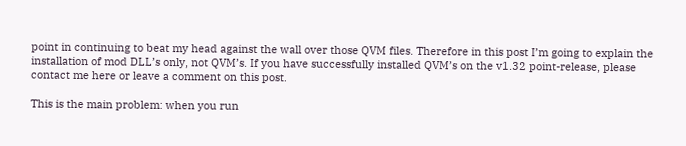point in continuing to beat my head against the wall over those QVM files. Therefore in this post I’m going to explain the installation of mod DLL’s only, not QVM’s. If you have successfully installed QVM’s on the v1.32 point-release, please contact me here or leave a comment on this post.

This is the main problem: when you run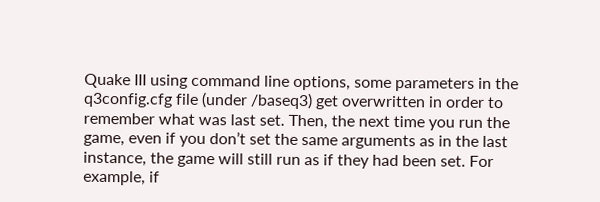Quake III using command line options, some parameters in the q3config.cfg file (under /baseq3) get overwritten in order to remember what was last set. Then, the next time you run the game, even if you don’t set the same arguments as in the last instance, the game will still run as if they had been set. For example, if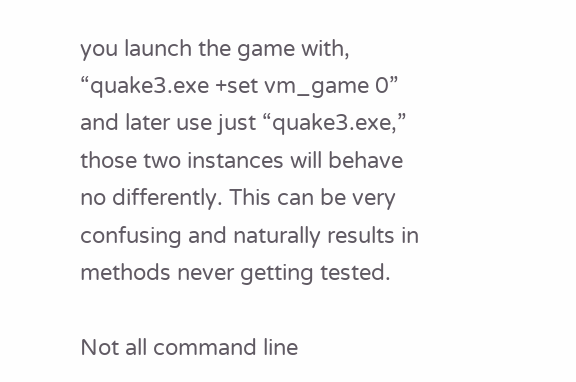you launch the game with, “quake3.exe +set vm_game 0” and later use just “quake3.exe,” those two instances will behave no differently. This can be very confusing and naturally results in methods never getting tested.

Not all command line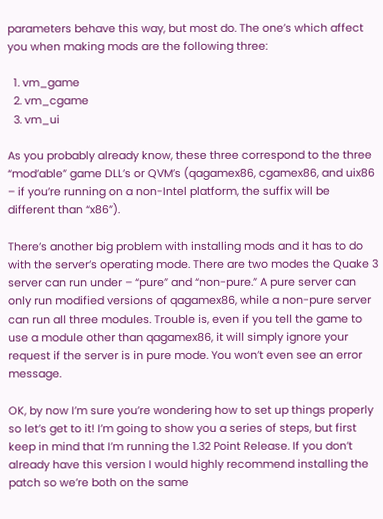parameters behave this way, but most do. The one’s which affect you when making mods are the following three:

  1. vm_game
  2. vm_cgame
  3. vm_ui

As you probably already know, these three correspond to the three “mod’able” game DLL’s or QVM’s (qagamex86, cgamex86, and uix86 – if you’re running on a non-Intel platform, the suffix will be different than “x86”).

There’s another big problem with installing mods and it has to do with the server’s operating mode. There are two modes the Quake 3 server can run under – “pure” and “non-pure.” A pure server can only run modified versions of qagamex86, while a non-pure server can run all three modules. Trouble is, even if you tell the game to use a module other than qagamex86, it will simply ignore your request if the server is in pure mode. You won’t even see an error message.

OK, by now I’m sure you’re wondering how to set up things properly so let’s get to it! I’m going to show you a series of steps, but first keep in mind that I’m running the 1.32 Point Release. If you don’t already have this version I would highly recommend installing the patch so we’re both on the same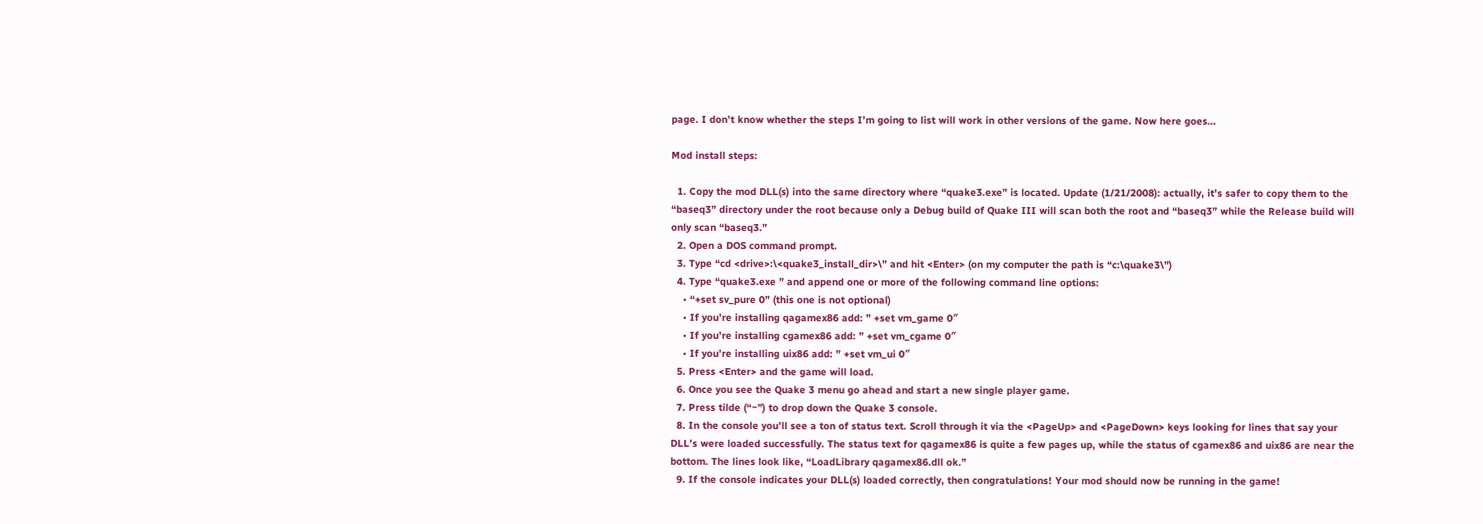page. I don’t know whether the steps I’m going to list will work in other versions of the game. Now here goes…

Mod install steps:

  1. Copy the mod DLL(s) into the same directory where “quake3.exe” is located. Update (1/21/2008): actually, it’s safer to copy them to the “baseq3” directory under the root because only a Debug build of Quake III will scan both the root and “baseq3” while the Release build will only scan “baseq3.”
  2. Open a DOS command prompt.
  3. Type “cd <drive>:\<quake3_install_dir>\” and hit <Enter> (on my computer the path is “c:\quake3\”)
  4. Type “quake3.exe ” and append one or more of the following command line options:
    • “+set sv_pure 0” (this one is not optional)
    • If you’re installing qagamex86 add: ” +set vm_game 0″
    • If you’re installing cgamex86 add: ” +set vm_cgame 0″
    • If you’re installing uix86 add: ” +set vm_ui 0″
  5. Press <Enter> and the game will load.
  6. Once you see the Quake 3 menu go ahead and start a new single player game.
  7. Press tilde (“~”) to drop down the Quake 3 console.
  8. In the console you’ll see a ton of status text. Scroll through it via the <PageUp> and <PageDown> keys looking for lines that say your DLL’s were loaded successfully. The status text for qagamex86 is quite a few pages up, while the status of cgamex86 and uix86 are near the bottom. The lines look like, “LoadLibrary qagamex86.dll ok.”
  9. If the console indicates your DLL(s) loaded correctly, then congratulations! Your mod should now be running in the game!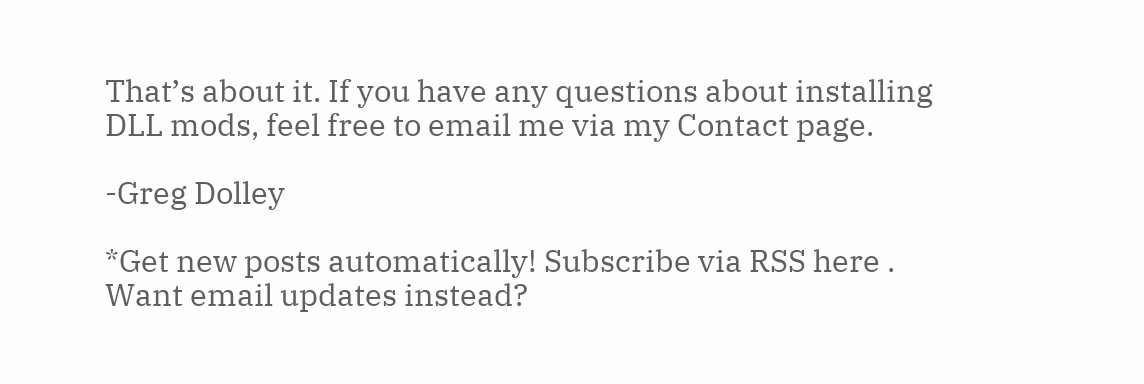That’s about it. If you have any questions about installing DLL mods, feel free to email me via my Contact page.

-Greg Dolley

*Get new posts automatically! Subscribe via RSS here . Want email updates instead?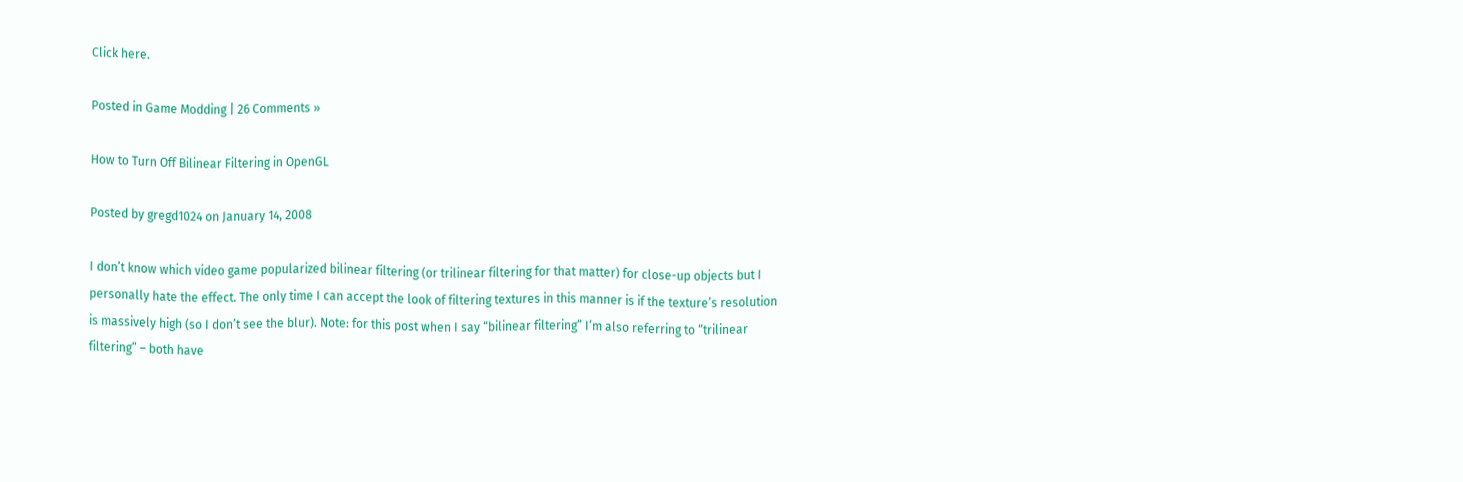Click here.

Posted in Game Modding | 26 Comments »

How to Turn Off Bilinear Filtering in OpenGL

Posted by gregd1024 on January 14, 2008

I don’t know which video game popularized bilinear filtering (or trilinear filtering for that matter) for close-up objects but I personally hate the effect. The only time I can accept the look of filtering textures in this manner is if the texture’s resolution is massively high (so I don’t see the blur). Note: for this post when I say “bilinear filtering” I’m also referring to “trilinear filtering” – both have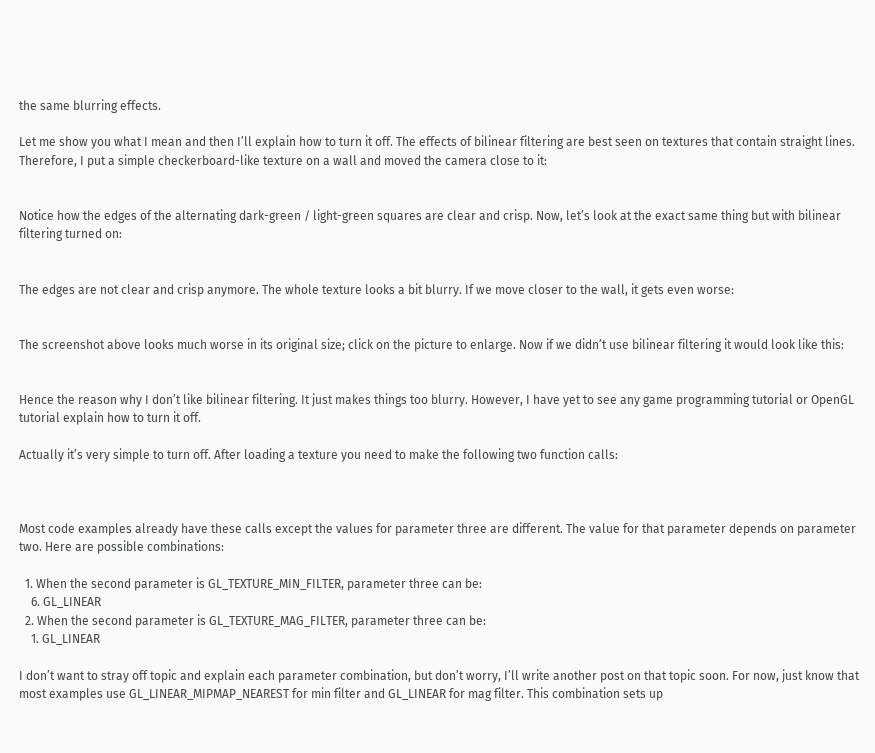the same blurring effects.

Let me show you what I mean and then I’ll explain how to turn it off. The effects of bilinear filtering are best seen on textures that contain straight lines. Therefore, I put a simple checkerboard-like texture on a wall and moved the camera close to it:


Notice how the edges of the alternating dark-green / light-green squares are clear and crisp. Now, let’s look at the exact same thing but with bilinear filtering turned on:


The edges are not clear and crisp anymore. The whole texture looks a bit blurry. If we move closer to the wall, it gets even worse:


The screenshot above looks much worse in its original size; click on the picture to enlarge. Now if we didn’t use bilinear filtering it would look like this:


Hence the reason why I don’t like bilinear filtering. It just makes things too blurry. However, I have yet to see any game programming tutorial or OpenGL tutorial explain how to turn it off.

Actually it’s very simple to turn off. After loading a texture you need to make the following two function calls:



Most code examples already have these calls except the values for parameter three are different. The value for that parameter depends on parameter two. Here are possible combinations:

  1. When the second parameter is GL_TEXTURE_MIN_FILTER, parameter three can be:
    6. GL_LINEAR
  2. When the second parameter is GL_TEXTURE_MAG_FILTER, parameter three can be:
    1. GL_LINEAR

I don’t want to stray off topic and explain each parameter combination, but don’t worry, I’ll write another post on that topic soon. For now, just know that most examples use GL_LINEAR_MIPMAP_NEAREST for min filter and GL_LINEAR for mag filter. This combination sets up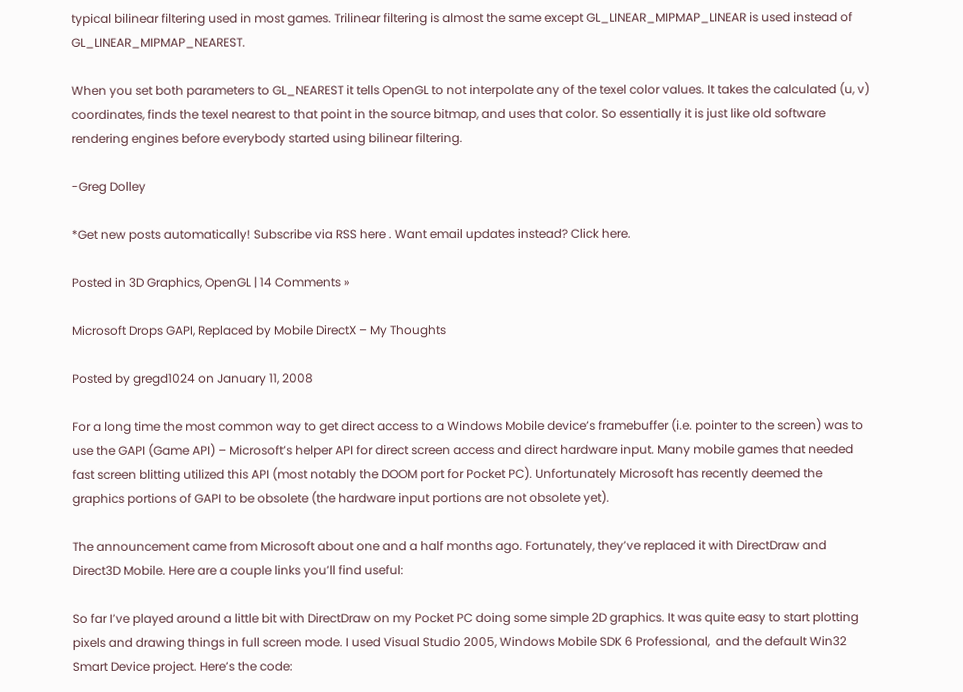typical bilinear filtering used in most games. Trilinear filtering is almost the same except GL_LINEAR_MIPMAP_LINEAR is used instead of GL_LINEAR_MIPMAP_NEAREST.

When you set both parameters to GL_NEAREST it tells OpenGL to not interpolate any of the texel color values. It takes the calculated (u, v) coordinates, finds the texel nearest to that point in the source bitmap, and uses that color. So essentially it is just like old software rendering engines before everybody started using bilinear filtering.

-Greg Dolley

*Get new posts automatically! Subscribe via RSS here . Want email updates instead? Click here.

Posted in 3D Graphics, OpenGL | 14 Comments »

Microsoft Drops GAPI, Replaced by Mobile DirectX – My Thoughts

Posted by gregd1024 on January 11, 2008

For a long time the most common way to get direct access to a Windows Mobile device’s framebuffer (i.e. pointer to the screen) was to use the GAPI (Game API) – Microsoft’s helper API for direct screen access and direct hardware input. Many mobile games that needed fast screen blitting utilized this API (most notably the DOOM port for Pocket PC). Unfortunately Microsoft has recently deemed the graphics portions of GAPI to be obsolete (the hardware input portions are not obsolete yet).

The announcement came from Microsoft about one and a half months ago. Fortunately, they’ve replaced it with DirectDraw and Direct3D Mobile. Here are a couple links you’ll find useful:

So far I’ve played around a little bit with DirectDraw on my Pocket PC doing some simple 2D graphics. It was quite easy to start plotting pixels and drawing things in full screen mode. I used Visual Studio 2005, Windows Mobile SDK 6 Professional,  and the default Win32 Smart Device project. Here’s the code: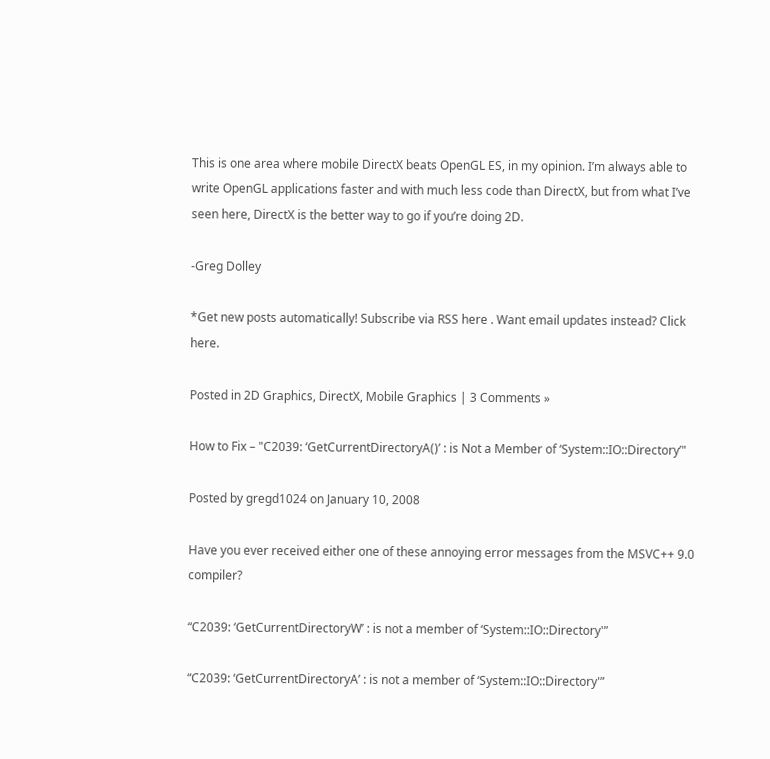This is one area where mobile DirectX beats OpenGL ES, in my opinion. I’m always able to write OpenGL applications faster and with much less code than DirectX, but from what I’ve seen here, DirectX is the better way to go if you’re doing 2D.

-Greg Dolley

*Get new posts automatically! Subscribe via RSS here . Want email updates instead? Click here.

Posted in 2D Graphics, DirectX, Mobile Graphics | 3 Comments »

How to Fix – "C2039: ‘GetCurrentDirectoryA()’ : is Not a Member of ‘System::IO::Directory’"

Posted by gregd1024 on January 10, 2008

Have you ever received either one of these annoying error messages from the MSVC++ 9.0 compiler?

“C2039: ‘GetCurrentDirectoryW’ : is not a member of ‘System::IO::Directory'”

“C2039: ‘GetCurrentDirectoryA’ : is not a member of ‘System::IO::Directory'”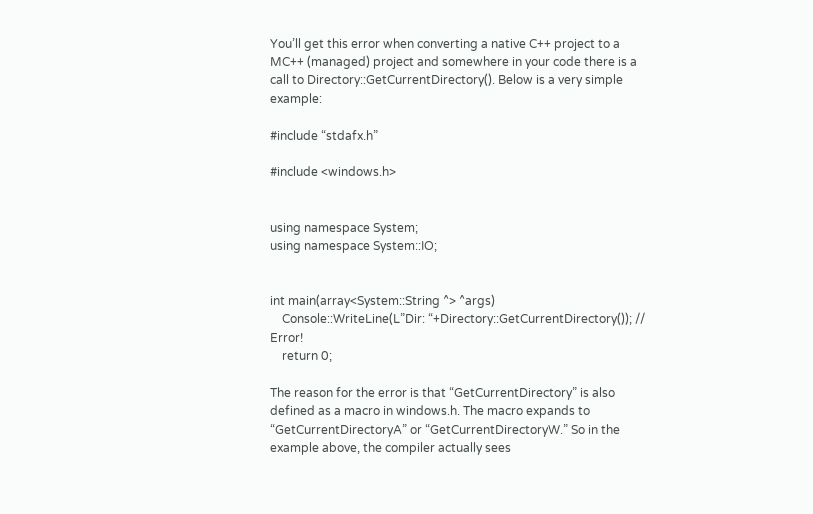You’ll get this error when converting a native C++ project to a MC++ (managed) project and somewhere in your code there is a call to Directory::GetCurrentDirectory(). Below is a very simple example:

#include “stdafx.h”

#include <windows.h>


using namespace System;
using namespace System::IO;


int main(array<System::String ^> ^args)
    Console::WriteLine(L”Dir: “+Directory::GetCurrentDirectory()); // Error!
    return 0;

The reason for the error is that “GetCurrentDirectory” is also defined as a macro in windows.h. The macro expands to “GetCurrentDirectoryA” or “GetCurrentDirectoryW.” So in the example above, the compiler actually sees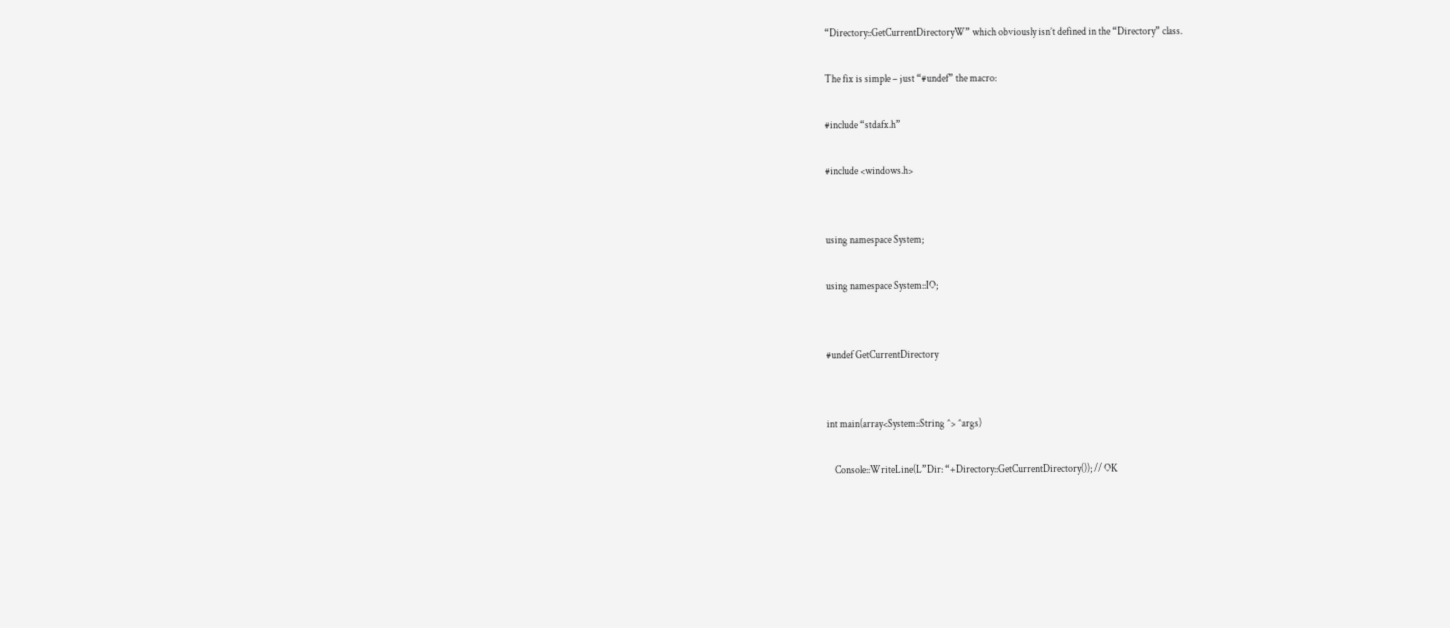“Directory::GetCurrentDirectoryW” which obviously isn’t defined in the “Directory” class.

The fix is simple – just “#undef” the macro:

#include “stdafx.h”

#include <windows.h>


using namespace System;

using namespace System::IO;


#undef GetCurrentDirectory


int main(array<System::String ^> ^args)

    Console::WriteLine(L”Dir: “+Directory::GetCurrentDirectory()); // OK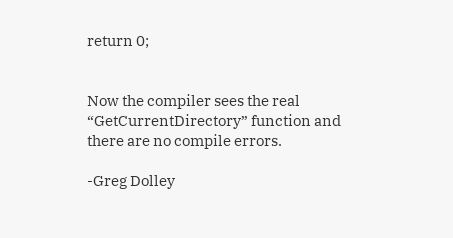return 0;


Now the compiler sees the real “GetCurrentDirectory” function and there are no compile errors.

-Greg Dolley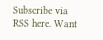Subscribe via RSS here. Want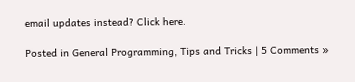email updates instead? Click here.

Posted in General Programming, Tips and Tricks | 5 Comments »